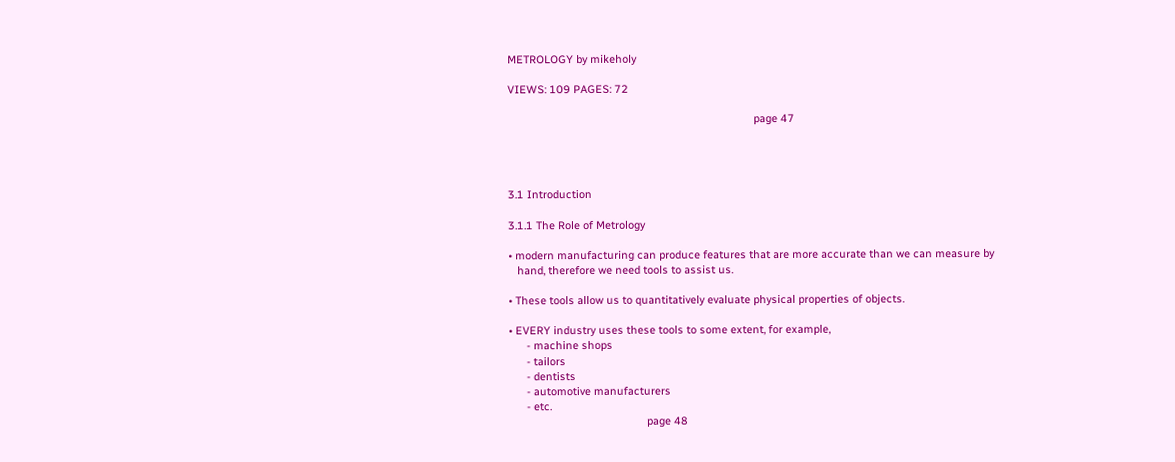METROLOGY by mikeholy

VIEWS: 109 PAGES: 72

                                                                                  page 47




3.1 Introduction

3.1.1 The Role of Metrology

• modern manufacturing can produce features that are more accurate than we can measure by
   hand, therefore we need tools to assist us.

• These tools allow us to quantitatively evaluate physical properties of objects.

• EVERY industry uses these tools to some extent, for example,
      - machine shops
      - tailors
      - dentists
      - automotive manufacturers
      - etc.
                                              page 48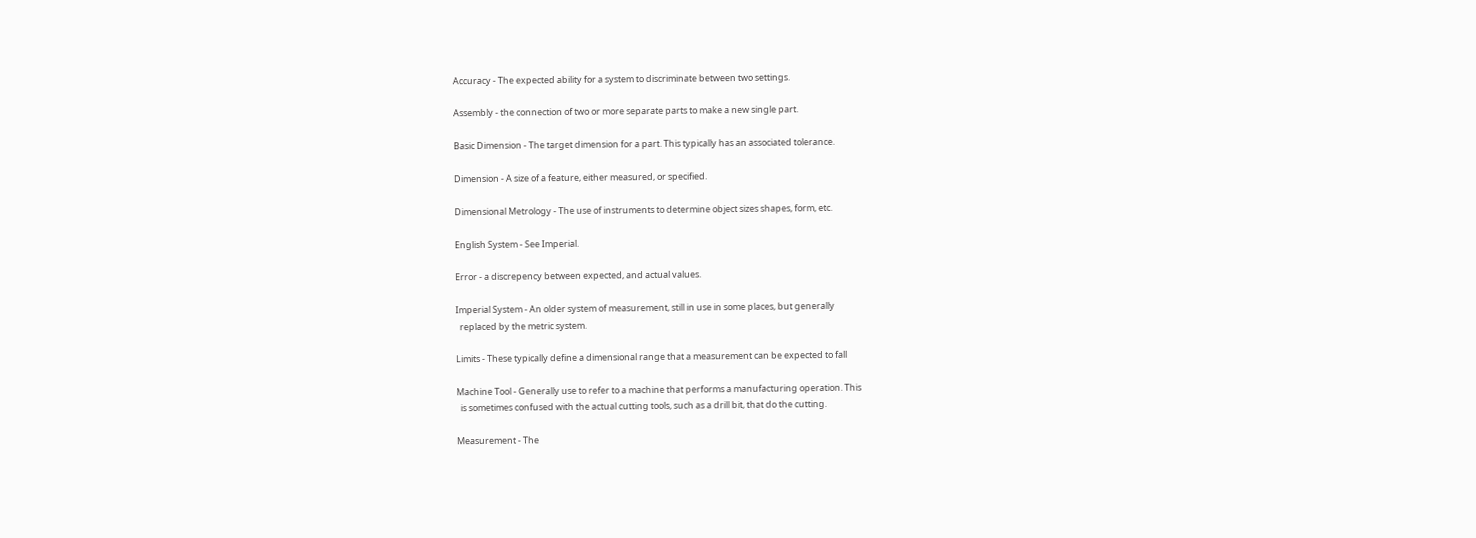Accuracy - The expected ability for a system to discriminate between two settings.

Assembly - the connection of two or more separate parts to make a new single part.

Basic Dimension - The target dimension for a part. This typically has an associated tolerance.

Dimension - A size of a feature, either measured, or specified.

Dimensional Metrology - The use of instruments to determine object sizes shapes, form, etc.

English System - See Imperial.

Error - a discrepency between expected, and actual values.

Imperial System - An older system of measurement, still in use in some places, but generally
  replaced by the metric system.

Limits - These typically define a dimensional range that a measurement can be expected to fall

Machine Tool - Generally use to refer to a machine that performs a manufacturing operation. This
  is sometimes confused with the actual cutting tools, such as a drill bit, that do the cutting.

Measurement - The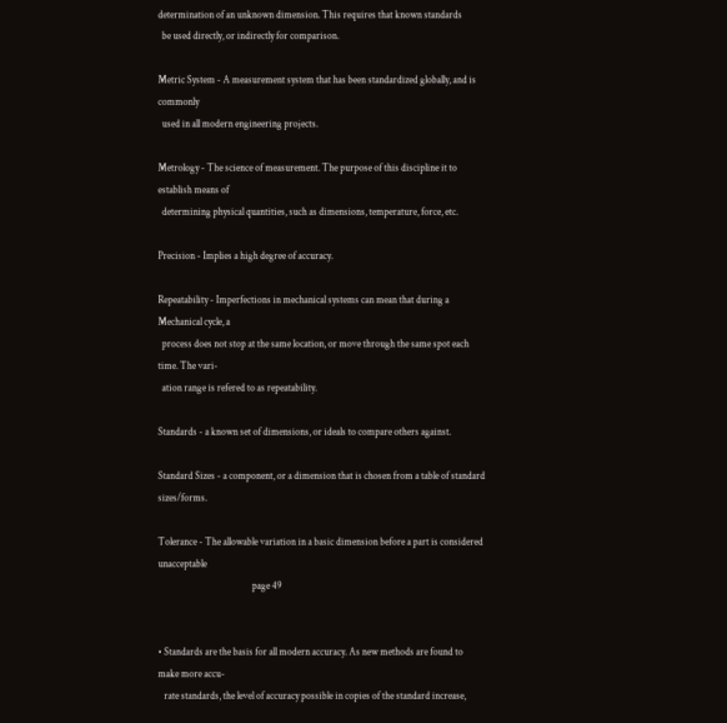determination of an unknown dimension. This requires that known standards
  be used directly, or indirectly for comparison.

Metric System - A measurement system that has been standardized globally, and is commonly
  used in all modern engineering projects.

Metrology - The science of measurement. The purpose of this discipline it to establish means of
  determining physical quantities, such as dimensions, temperature, force, etc.

Precision - Implies a high degree of accuracy.

Repeatability - Imperfections in mechanical systems can mean that during a Mechanical cycle, a
  process does not stop at the same location, or move through the same spot each time. The vari-
  ation range is refered to as repeatability.

Standards - a known set of dimensions, or ideals to compare others against.

Standard Sizes - a component, or a dimension that is chosen from a table of standard sizes/forms.

Tolerance - The allowable variation in a basic dimension before a part is considered unacceptable
                                               page 49


• Standards are the basis for all modern accuracy. As new methods are found to make more accu-
   rate standards, the level of accuracy possible in copies of the standard increase,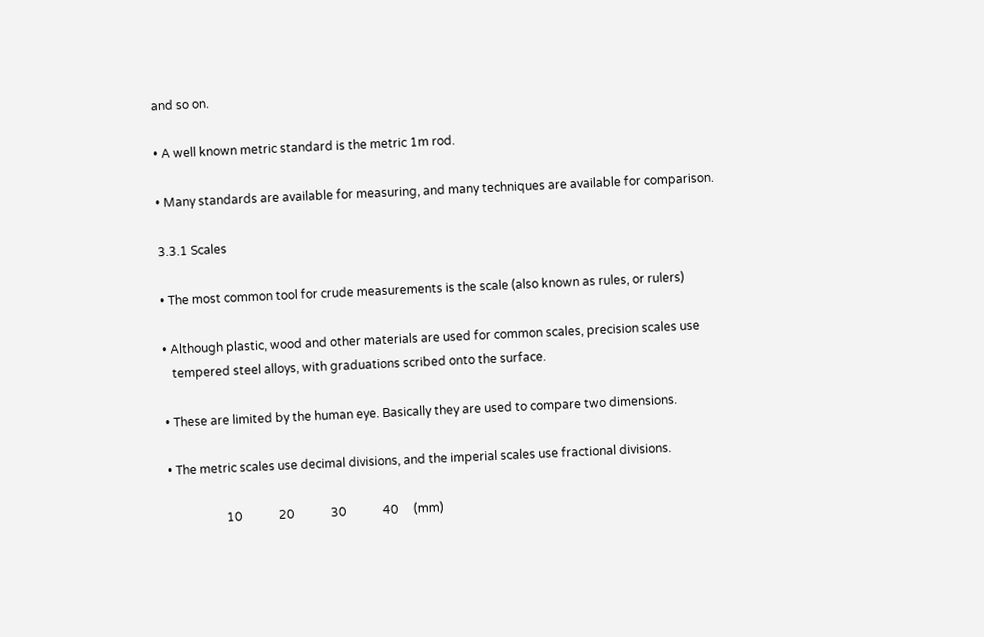and so on.

• A well known metric standard is the metric 1m rod.

• Many standards are available for measuring, and many techniques are available for comparison.

3.3.1 Scales

• The most common tool for crude measurements is the scale (also known as rules, or rulers)

• Although plastic, wood and other materials are used for common scales, precision scales use
   tempered steel alloys, with graduations scribed onto the surface.

• These are limited by the human eye. Basically they are used to compare two dimensions.

• The metric scales use decimal divisions, and the imperial scales use fractional divisions.

                   10            20            30            40     (mm)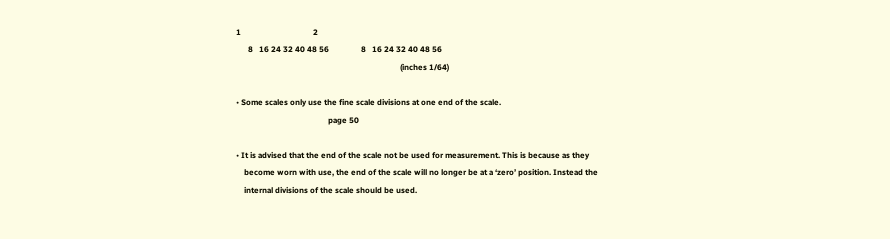1                                    2
      8   16 24 32 40 48 56                8   16 24 32 40 48 56
                                                                                  (inches 1/64)

• Some scales only use the fine scale divisions at one end of the scale.
                                              page 50

• It is advised that the end of the scale not be used for measurement. This is because as they
    become worn with use, the end of the scale will no longer be at a ‘zero’ position. Instead the
    internal divisions of the scale should be used.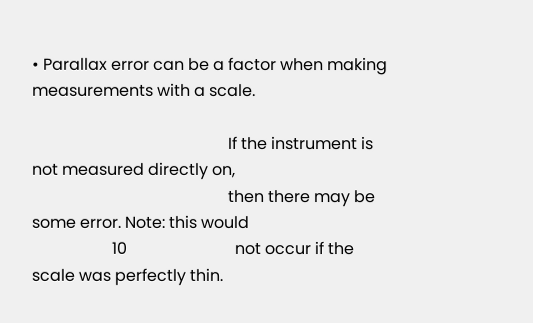• Parallax error can be a factor when making measurements with a scale.

                                                 If the instrument is not measured directly on,
                                                 then there may be some error. Note: this would
                    10                           not occur if the scale was perfectly thin.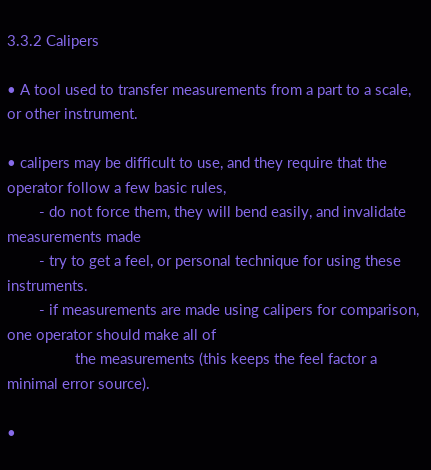3.3.2 Calipers

• A tool used to transfer measurements from a part to a scale, or other instrument.

• calipers may be difficult to use, and they require that the operator follow a few basic rules,
        - do not force them, they will bend easily, and invalidate measurements made
        - try to get a feel, or personal technique for using these instruments.
        - if measurements are made using calipers for comparison, one operator should make all of
                 the measurements (this keeps the feel factor a minimal error source).

•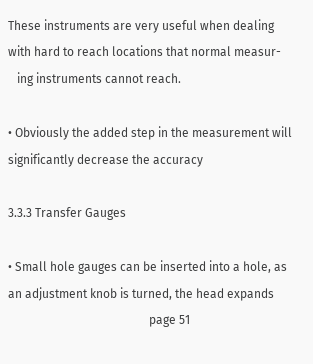These instruments are very useful when dealing with hard to reach locations that normal measur-
   ing instruments cannot reach.

• Obviously the added step in the measurement will significantly decrease the accuracy

3.3.3 Transfer Gauges

• Small hole gauges can be inserted into a hole, as an adjustment knob is turned, the head expands
                                               page 51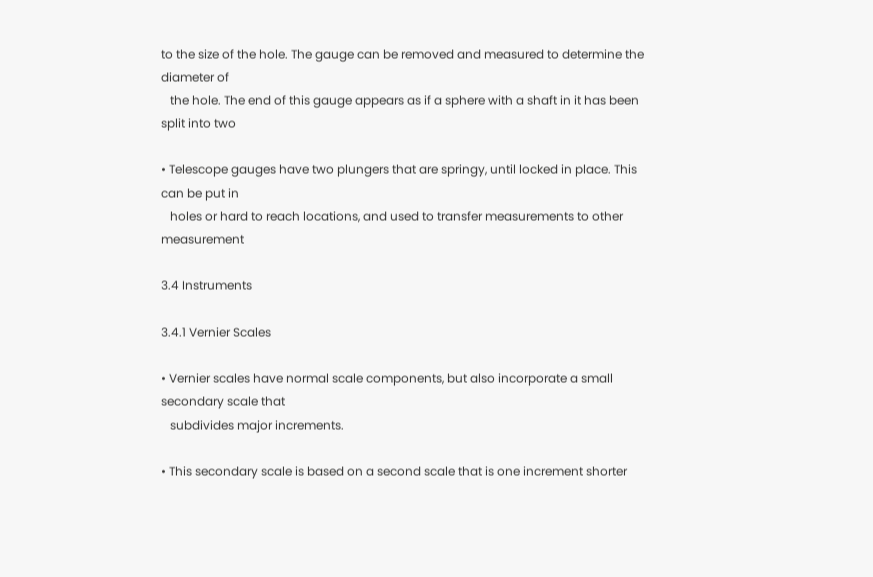to the size of the hole. The gauge can be removed and measured to determine the diameter of
   the hole. The end of this gauge appears as if a sphere with a shaft in it has been split into two

• Telescope gauges have two plungers that are springy, until locked in place. This can be put in
   holes or hard to reach locations, and used to transfer measurements to other measurement

3.4 Instruments

3.4.1 Vernier Scales

• Vernier scales have normal scale components, but also incorporate a small secondary scale that
   subdivides major increments.

• This secondary scale is based on a second scale that is one increment shorter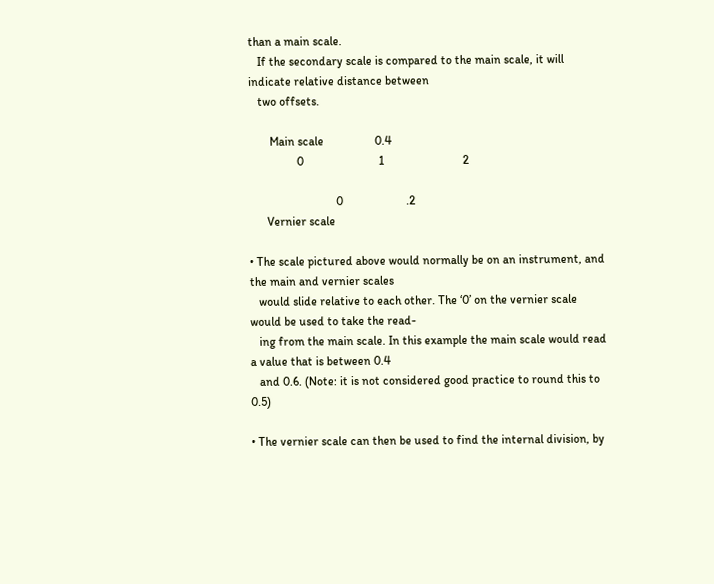than a main scale.
   If the secondary scale is compared to the main scale, it will indicate relative distance between
   two offsets.

       Main scale                 0.4
                0                         1                          2

                             0                     .2
      Vernier scale

• The scale pictured above would normally be on an instrument, and the main and vernier scales
   would slide relative to each other. The ‘0’ on the vernier scale would be used to take the read-
   ing from the main scale. In this example the main scale would read a value that is between 0.4
   and 0.6. (Note: it is not considered good practice to round this to 0.5)

• The vernier scale can then be used to find the internal division, by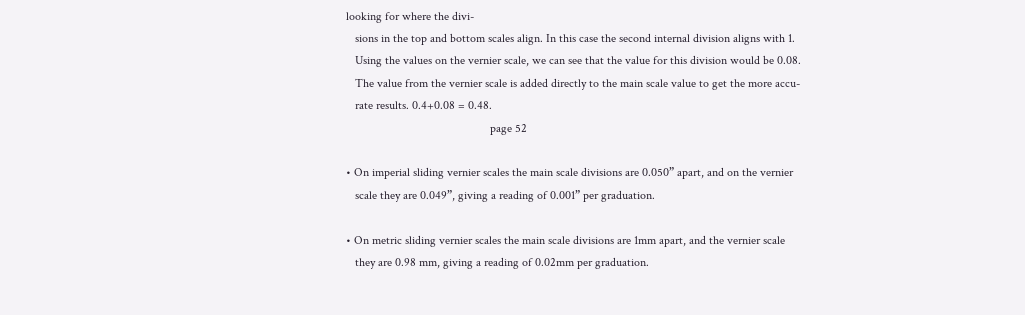looking for where the divi-
   sions in the top and bottom scales align. In this case the second internal division aligns with 1.
   Using the values on the vernier scale, we can see that the value for this division would be 0.08.
   The value from the vernier scale is added directly to the main scale value to get the more accu-
   rate results. 0.4+0.08 = 0.48.
                                                page 52

• On imperial sliding vernier scales the main scale divisions are 0.050” apart, and on the vernier
   scale they are 0.049”, giving a reading of 0.001” per graduation.

• On metric sliding vernier scales the main scale divisions are 1mm apart, and the vernier scale
   they are 0.98 mm, giving a reading of 0.02mm per graduation.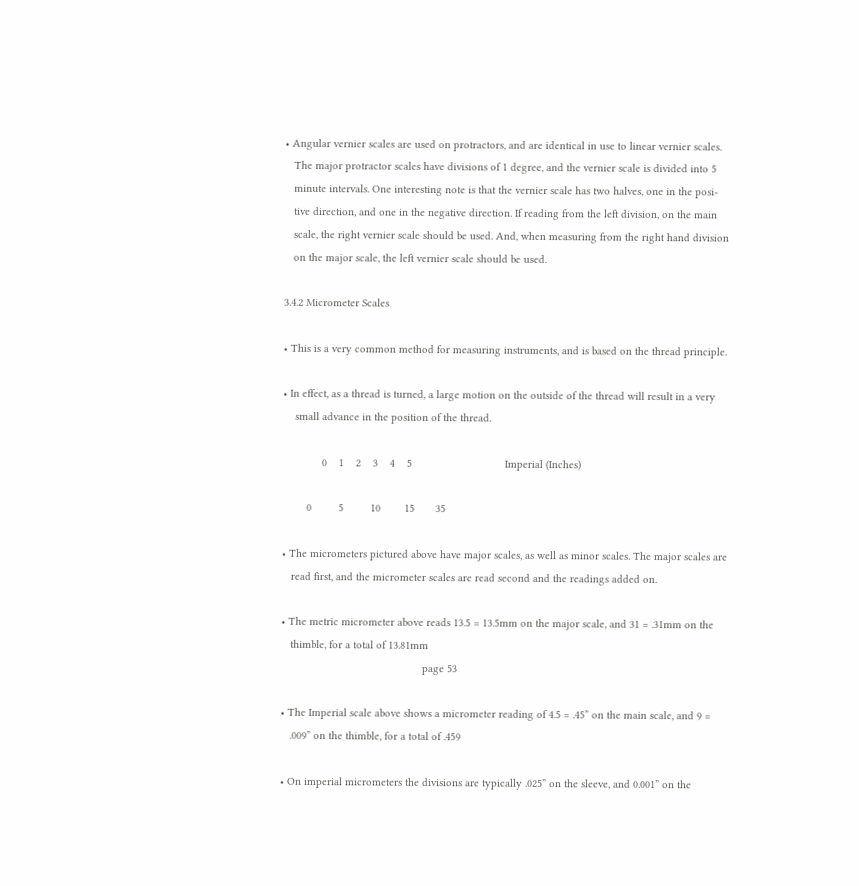• Angular vernier scales are used on protractors, and are identical in use to linear vernier scales.
   The major protractor scales have divisions of 1 degree, and the vernier scale is divided into 5
   minute intervals. One interesting note is that the vernier scale has two halves, one in the posi-
   tive direction, and one in the negative direction. If reading from the left division, on the main
   scale, the right vernier scale should be used. And, when measuring from the right hand division
   on the major scale, the left vernier scale should be used.

3.4.2 Micrometer Scales

• This is a very common method for measuring instruments, and is based on the thread principle.

• In effect, as a thread is turned, a large motion on the outside of the thread will result in a very
    small advance in the position of the thread.

             0    1    2    3    4    5                               Imperial (Inches)

        0         5         10        15       35

• The micrometers pictured above have major scales, as well as minor scales. The major scales are
   read first, and the micrometer scales are read second and the readings added on.

• The metric micrometer above reads 13.5 = 13.5mm on the major scale, and 31 = .31mm on the
   thimble, for a total of 13.81mm
                                               page 53

• The Imperial scale above shows a micrometer reading of 4.5 = .45” on the main scale, and 9 =
   .009” on the thimble, for a total of .459

• On imperial micrometers the divisions are typically .025” on the sleeve, and 0.001” on the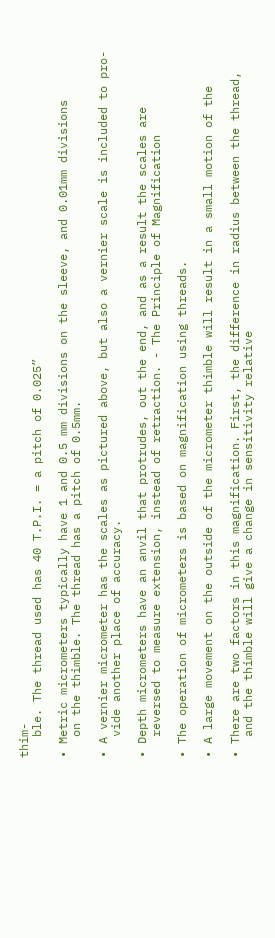thim-
   ble. The thread used has 40 T.P.I. = a pitch of 0.025”

• Metric micrometers typically have 1 and 0.5 mm divisions on the sleeve, and 0.01mm divisions
   on the thimble. The thread has a pitch of 0.5mm.

• A vernier micrometer has the scales as pictured above, but also a vernier scale is included to pro-
   vide another place of accuracy.

• Depth micrometers have an anvil that protrudes, out the end, and as a result the scales are
   reversed to measure extension, instead of retraction. - The Principle of Magnification

• The operation of micrometers is based on magnification using threads.

• A large movement on the outside of the micrometer thimble will result in a small motion of the

• There are two factors in this magnification. First, the difference in radius between the thread,
   and the thimble will give a change in sensitivity relative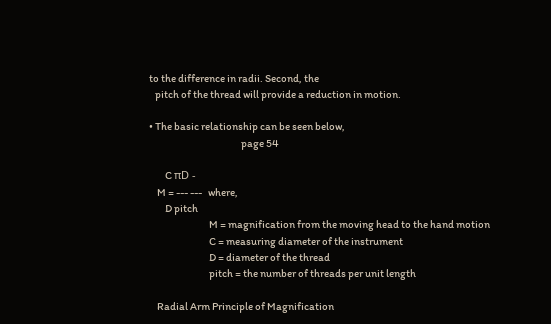to the difference in radii. Second, the
   pitch of the thread will provide a reduction in motion.

• The basic relationship can be seen below,
                                              page 54

        C πD -
    M = --- ---   where,
        D pitch
                              M = magnification from the moving head to the hand motion
                              C = measuring diameter of the instrument
                              D = diameter of the thread
                              pitch = the number of threads per unit length

    Radial Arm Principle of Magnification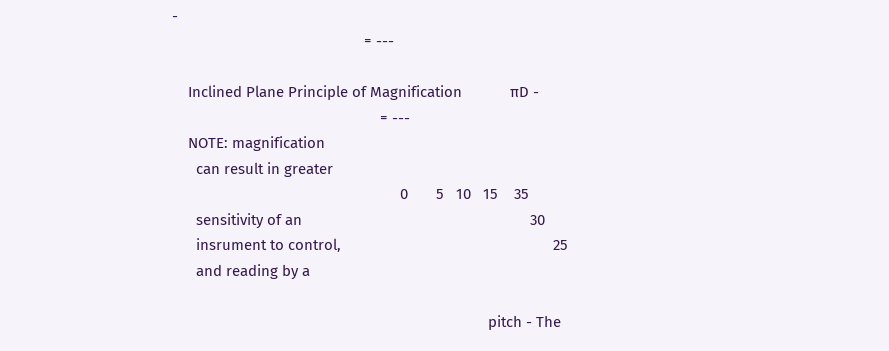-
                                                = ---

    Inclined Plane Principle of Magnification            πD -
                                                    = ---
    NOTE: magnification
      can result in greater
                                                         0       5   10   15    35
      sensitivity of an                                                         30
      insrument to control,                                                     25
      and reading by a

                                                                               pitch - The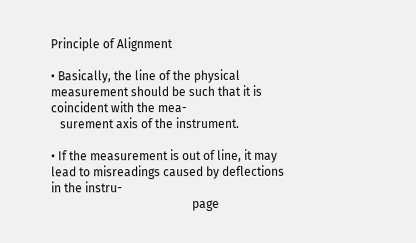Principle of Alignment

• Basically, the line of the physical measurement should be such that it is coincident with the mea-
   surement axis of the instrument.

• If the measurement is out of line, it may lead to misreadings caused by deflections in the instru-
                                               page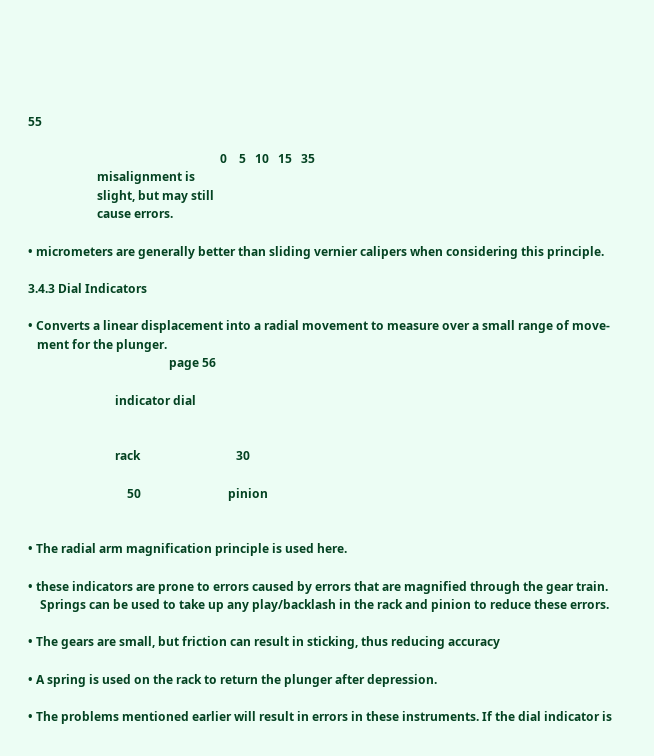55

                                                                0    5   10   15   35
                       misalignment is
                       slight, but may still
                       cause errors.

• micrometers are generally better than sliding vernier calipers when considering this principle.

3.4.3 Dial Indicators

• Converts a linear displacement into a radial movement to measure over a small range of move-
   ment for the plunger.
                                               page 56

                             indicator dial


                             rack                                30

                                 50                             pinion


• The radial arm magnification principle is used here.

• these indicators are prone to errors caused by errors that are magnified through the gear train.
    Springs can be used to take up any play/backlash in the rack and pinion to reduce these errors.

• The gears are small, but friction can result in sticking, thus reducing accuracy

• A spring is used on the rack to return the plunger after depression.

• The problems mentioned earlier will result in errors in these instruments. If the dial indicator is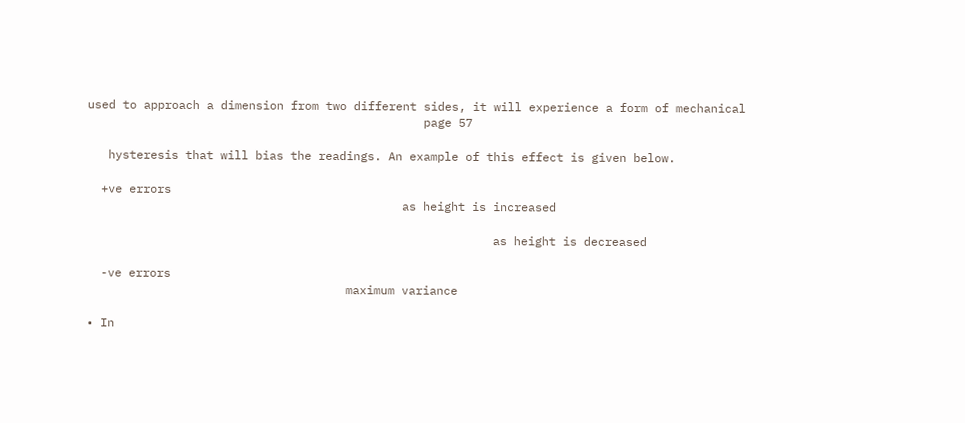used to approach a dimension from two different sides, it will experience a form of mechanical
                                                page 57

   hysteresis that will bias the readings. An example of this effect is given below.

  +ve errors
                                             as height is increased

                                                          as height is decreased

  -ve errors
                                     maximum variance

• In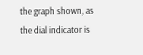the graph shown, as the dial indicator is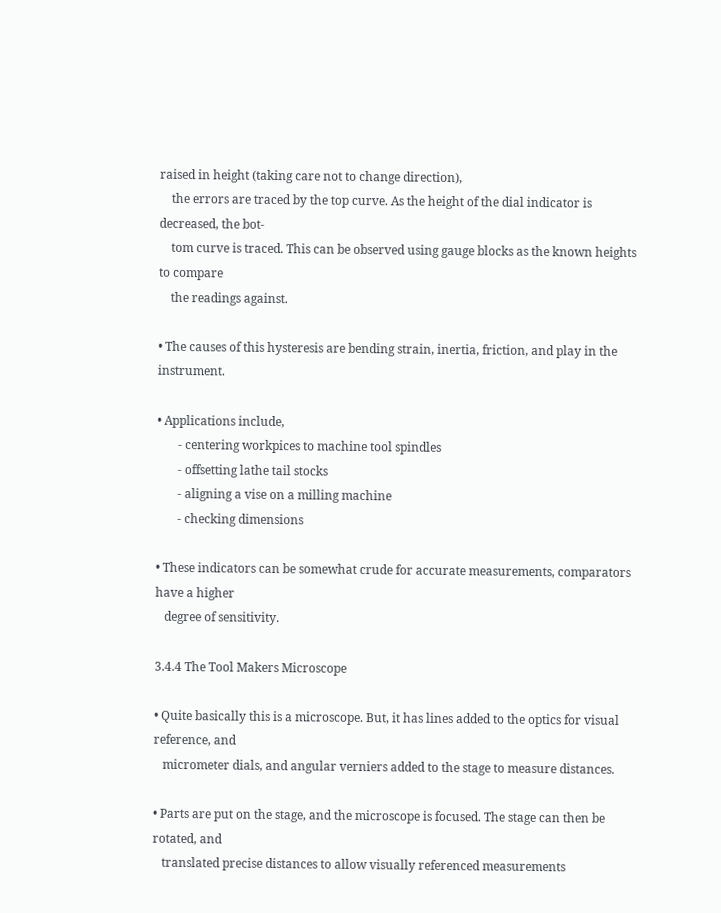raised in height (taking care not to change direction),
    the errors are traced by the top curve. As the height of the dial indicator is decreased, the bot-
    tom curve is traced. This can be observed using gauge blocks as the known heights to compare
    the readings against.

• The causes of this hysteresis are bending strain, inertia, friction, and play in the instrument.

• Applications include,
       - centering workpices to machine tool spindles
       - offsetting lathe tail stocks
       - aligning a vise on a milling machine
       - checking dimensions

• These indicators can be somewhat crude for accurate measurements, comparators have a higher
   degree of sensitivity.

3.4.4 The Tool Makers Microscope

• Quite basically this is a microscope. But, it has lines added to the optics for visual reference, and
   micrometer dials, and angular verniers added to the stage to measure distances.

• Parts are put on the stage, and the microscope is focused. The stage can then be rotated, and
   translated precise distances to allow visually referenced measurements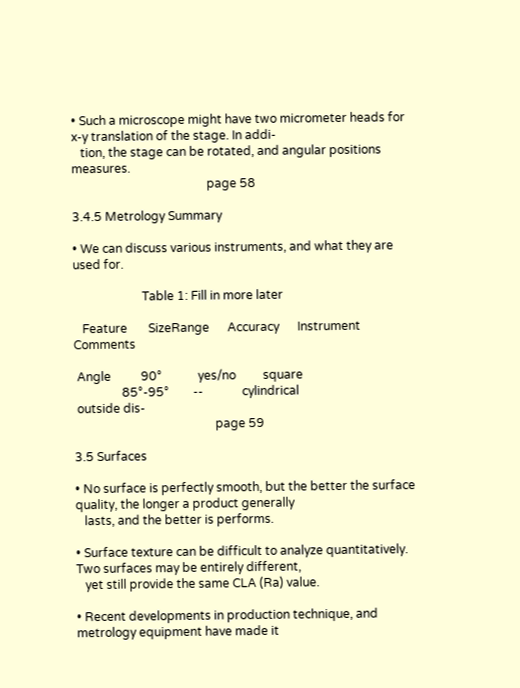• Such a microscope might have two micrometer heads for x-y translation of the stage. In addi-
   tion, the stage can be rotated, and angular positions measures.
                                             page 58

3.4.5 Metrology Summary

• We can discuss various instruments, and what they are used for.

                       Table 1: Fill in more later

   Feature       SizeRange      Accuracy      Instrument     Comments

 Angle          90°            yes/no         square
                85°-95°        --             cylindrical
 outside dis-
                                               page 59

3.5 Surfaces

• No surface is perfectly smooth, but the better the surface quality, the longer a product generally
   lasts, and the better is performs.

• Surface texture can be difficult to analyze quantitatively. Two surfaces may be entirely different,
   yet still provide the same CLA (Ra) value.

• Recent developments in production technique, and metrology equipment have made it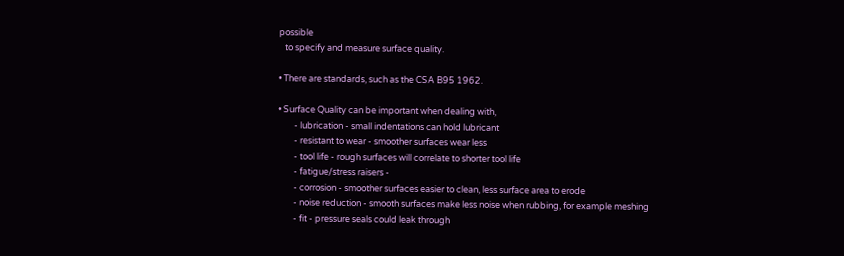possible
   to specify and measure surface quality.

• There are standards, such as the CSA B95 1962.

• Surface Quality can be important when dealing with,
        - lubrication - small indentations can hold lubricant
        - resistant to wear - smoother surfaces wear less
        - tool life - rough surfaces will correlate to shorter tool life
        - fatigue/stress raisers -
        - corrosion - smoother surfaces easier to clean, less surface area to erode
        - noise reduction - smooth surfaces make less noise when rubbing, for example meshing
        - fit - pressure seals could leak through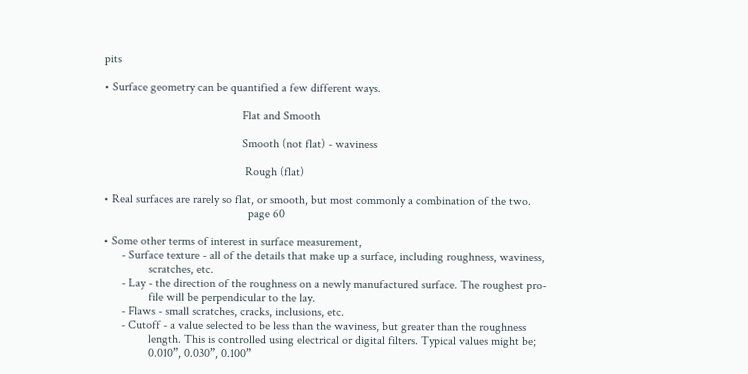pits

• Surface geometry can be quantified a few different ways.

                                              Flat and Smooth

                                              Smooth (not flat) - waviness

                                               Rough (flat)

• Real surfaces are rarely so flat, or smooth, but most commonly a combination of the two.
                                                page 60

• Some other terms of interest in surface measurement,
      - Surface texture - all of the details that make up a surface, including roughness, waviness,
               scratches, etc.
      - Lay - the direction of the roughness on a newly manufactured surface. The roughest pro-
               file will be perpendicular to the lay.
      - Flaws - small scratches, cracks, inclusions, etc.
      - Cutoff - a value selected to be less than the waviness, but greater than the roughness
               length. This is controlled using electrical or digital filters. Typical values might be;
               0.010”, 0.030”, 0.100”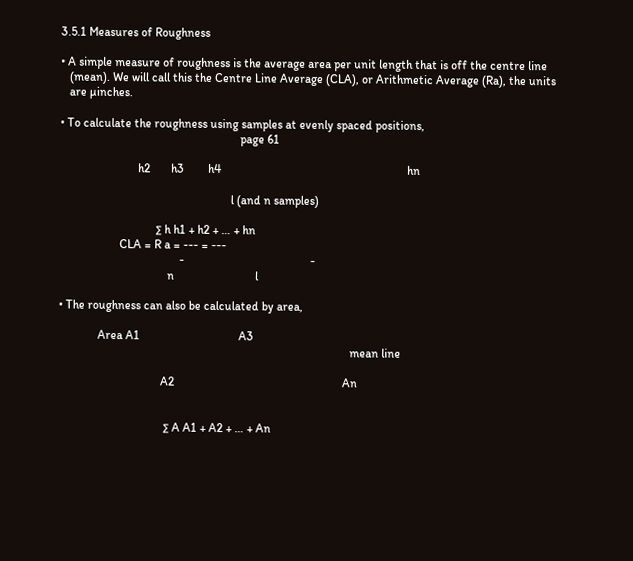3.5.1 Measures of Roughness

• A simple measure of roughness is the average area per unit length that is off the centre line
   (mean). We will call this the Centre Line Average (CLA), or Arithmetic Average (Ra), the units
   are µinches.

• To calculate the roughness using samples at evenly spaced positions,
                                                            page 61

                          h2       h3        h4                                                              hn

                                                         l (and n samples)

                                ∑ h h1 + h2 + … + hn
                    CLA = R a = --- = ---
                                        -                                          -
                                    n                           l

• The roughness can also be calculated by area,

             Area A1                                 A3
                                                                                                 mean line

                                  A2                                                        An


                                   ∑ A A1 + A2 + … + An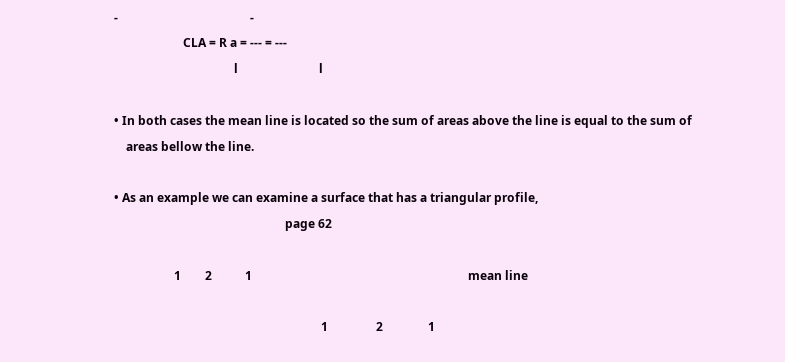-                                            -
                       CLA = R a = --- = ---
                                        l                           l

• In both cases the mean line is located so the sum of areas above the line is equal to the sum of
    areas bellow the line.

• As an example we can examine a surface that has a triangular profile,
                                                         page 62

                    1        2           1                                                                        mean line

                                                                     1                2               1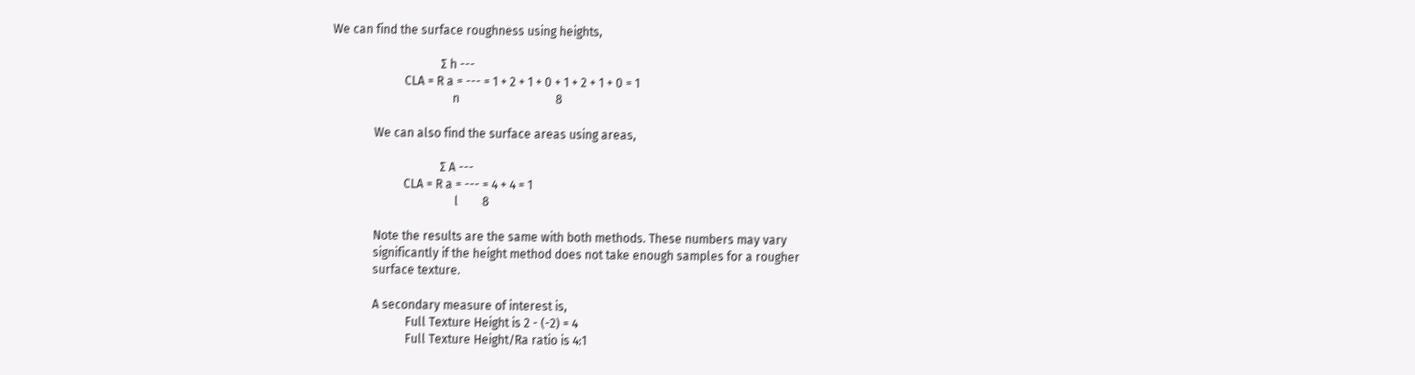We can find the surface roughness using heights,

                                    ∑ h ---
                        CLA = R a = --- = 1 + 2 + 1 + 0 + 1 + 2 + 1 + 0 = 1
                                        n                                8

              We can also find the surface areas using areas,

                                    ∑ A ---
                        CLA = R a = --- = 4 + 4 = 1
                                         l        8

              Note the results are the same with both methods. These numbers may vary
              significantly if the height method does not take enough samples for a rougher
              surface texture.

              A secondary measure of interest is,
                         Full Texture Height is 2 - (-2) = 4
                         Full Texture Height/Ra ratio is 4:1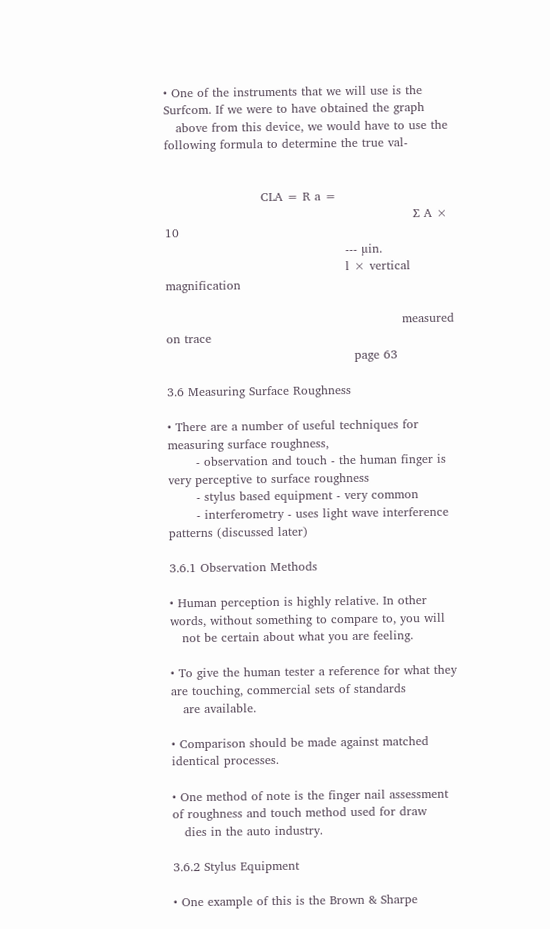• One of the instruments that we will use is the Surfcom. If we were to have obtained the graph
   above from this device, we would have to use the following formula to determine the true val-


                        CLA = R a =
                                                              ∑ A × 10
                                             --- µin.
                                             l × vertical magnification

                                                           measured on trace
                                               page 63

3.6 Measuring Surface Roughness

• There are a number of useful techniques for measuring surface roughness,
       - observation and touch - the human finger is very perceptive to surface roughness
       - stylus based equipment - very common
       - interferometry - uses light wave interference patterns (discussed later)

3.6.1 Observation Methods

• Human perception is highly relative. In other words, without something to compare to, you will
   not be certain about what you are feeling.

• To give the human tester a reference for what they are touching, commercial sets of standards
   are available.

• Comparison should be made against matched identical processes.

• One method of note is the finger nail assessment of roughness and touch method used for draw
   dies in the auto industry.

3.6.2 Stylus Equipment

• One example of this is the Brown & Sharpe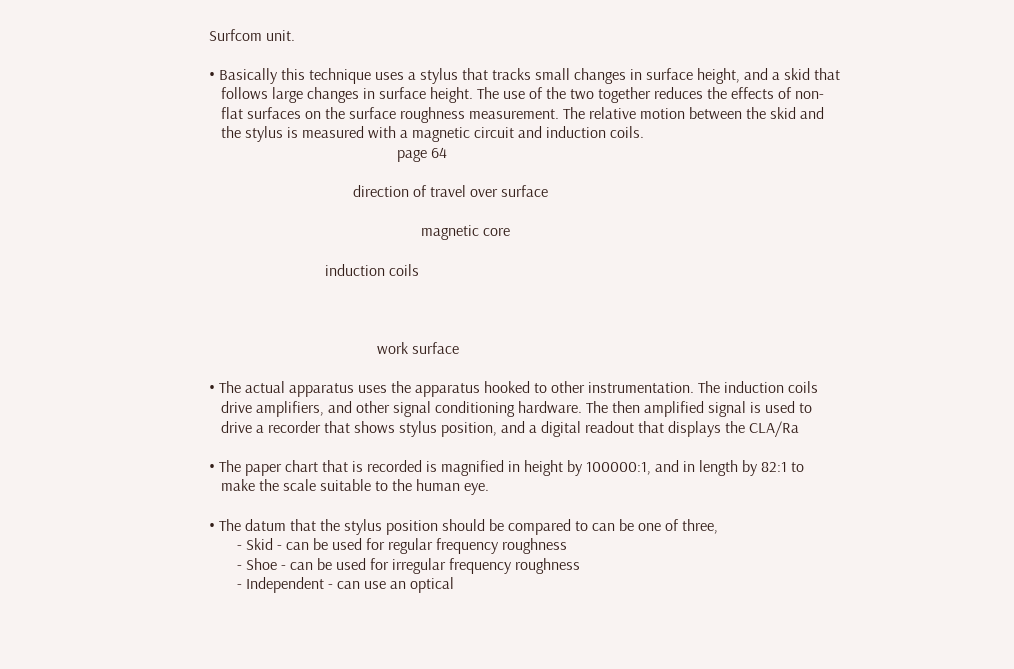Surfcom unit.

• Basically this technique uses a stylus that tracks small changes in surface height, and a skid that
   follows large changes in surface height. The use of the two together reduces the effects of non-
   flat surfaces on the surface roughness measurement. The relative motion between the skid and
   the stylus is measured with a magnetic circuit and induction coils.
                                               page 64

                                    direction of travel over surface

                                                     magnetic core

                             induction coils



                                          work surface

• The actual apparatus uses the apparatus hooked to other instrumentation. The induction coils
   drive amplifiers, and other signal conditioning hardware. The then amplified signal is used to
   drive a recorder that shows stylus position, and a digital readout that displays the CLA/Ra

• The paper chart that is recorded is magnified in height by 100000:1, and in length by 82:1 to
   make the scale suitable to the human eye.

• The datum that the stylus position should be compared to can be one of three,
       - Skid - can be used for regular frequency roughness
       - Shoe - can be used for irregular frequency roughness
       - Independent - can use an optical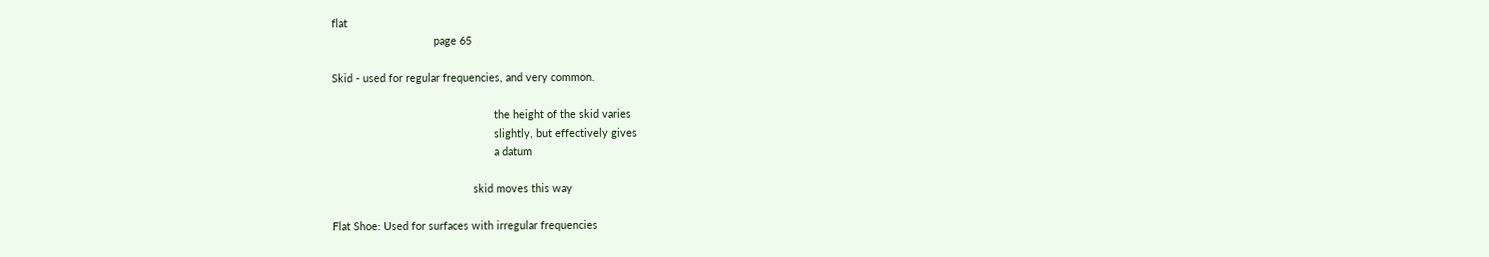flat
                                  page 65

Skid - used for regular frequencies, and very common.

                                                      the height of the skid varies
                                                      slightly, but effectively gives
                                                      a datum

                                               skid moves this way

Flat Shoe: Used for surfaces with irregular frequencies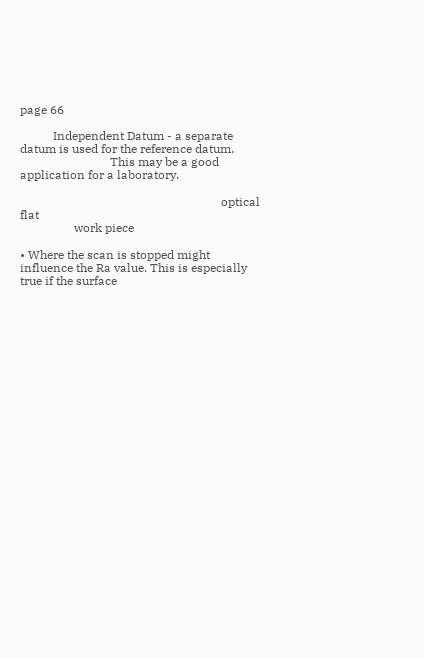page 66

           Independent Datum - a separate datum is used for the reference datum.
                              This may be a good application for a laboratory.

                                                                   optical flat
                  work piece

• Where the scan is stopped might influence the Ra value. This is especially true if the surface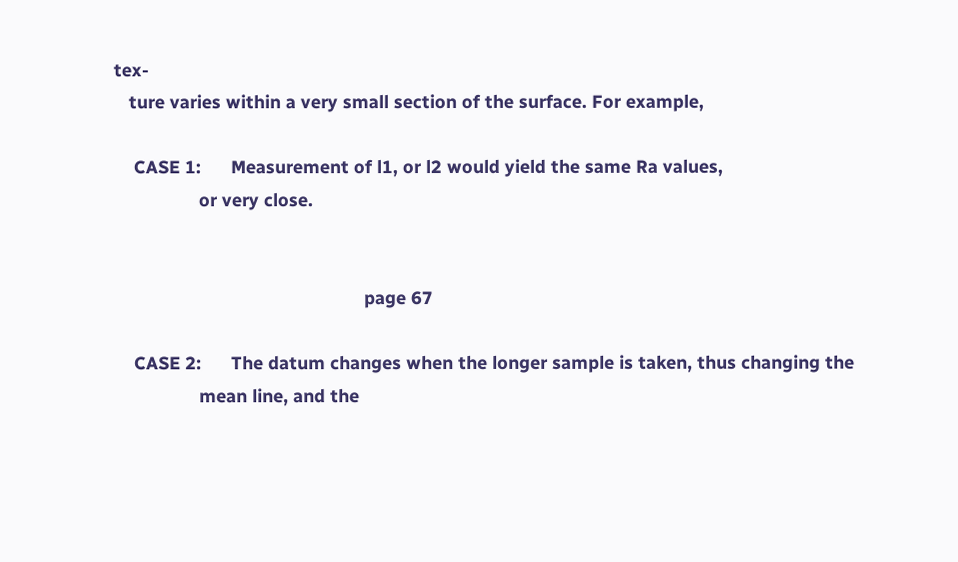tex-
   ture varies within a very small section of the surface. For example,

    CASE 1:      Measurement of l1, or l2 would yield the same Ra values,
                 or very close.


                                                  page 67

    CASE 2:      The datum changes when the longer sample is taken, thus changing the
                 mean line, and the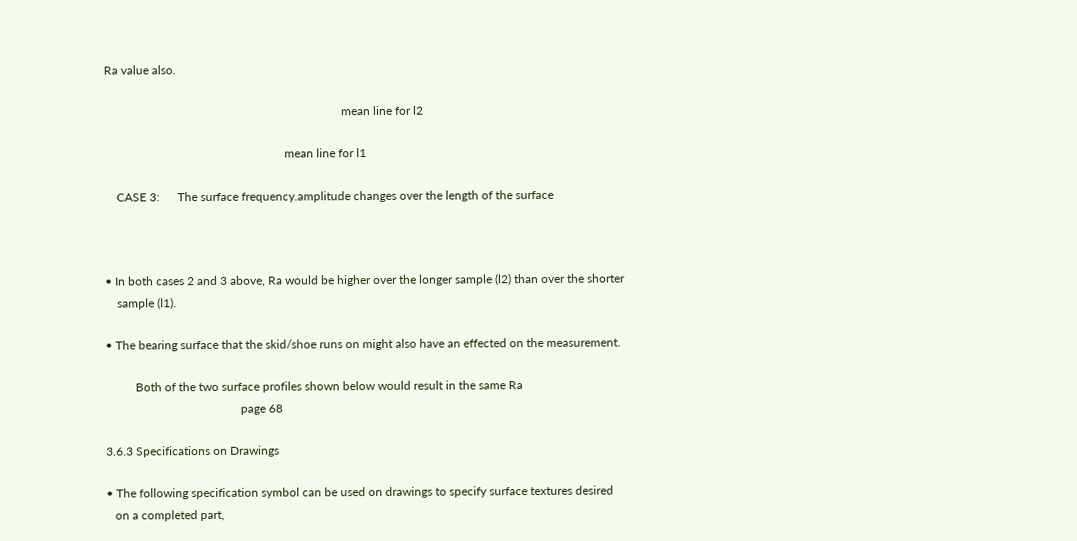Ra value also.

                                                                               mean line for l2

                                                            mean line for l1

    CASE 3:      The surface frequency.amplitude changes over the length of the surface



• In both cases 2 and 3 above, Ra would be higher over the longer sample (l2) than over the shorter
    sample (l1).

• The bearing surface that the skid/shoe runs on might also have an effected on the measurement.

          Both of the two surface profiles shown below would result in the same Ra
                                             page 68

3.6.3 Specifications on Drawings

• The following specification symbol can be used on drawings to specify surface textures desired
   on a completed part,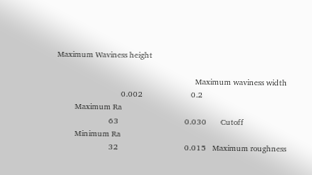Maximum Waviness height

                                                                     Maximum waviness width
                                0.002                        0.2
         Maximum Ra
                          63                                 0.030       Cutoff
         Minimum Ra
                          32                                 0.015   Maximum roughness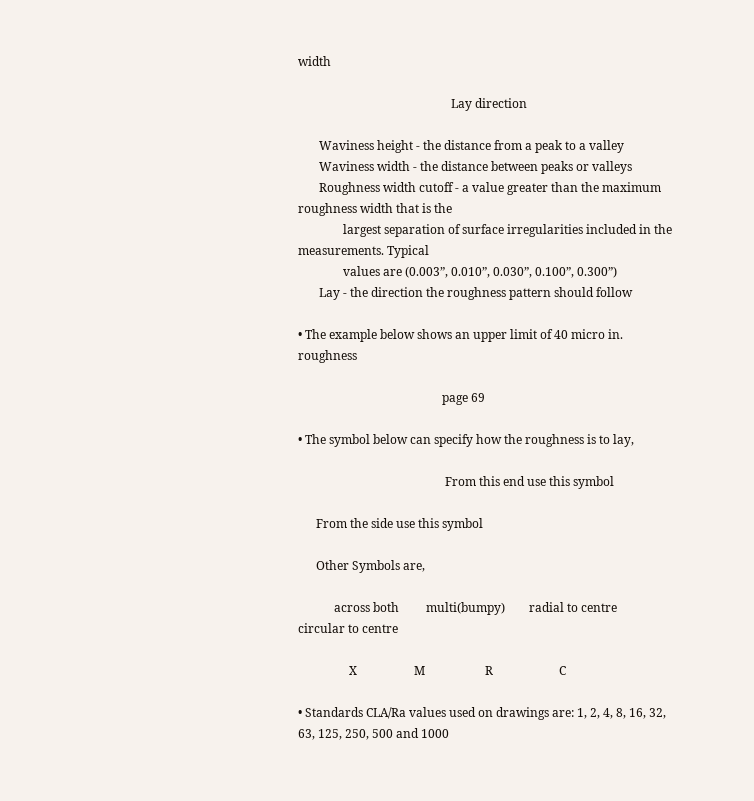width

                                                   Lay direction

       Waviness height - the distance from a peak to a valley
       Waviness width - the distance between peaks or valleys
       Roughness width cutoff - a value greater than the maximum roughness width that is the
               largest separation of surface irregularities included in the measurements. Typical
               values are (0.003”, 0.010”, 0.030”, 0.100”, 0.300”)
       Lay - the direction the roughness pattern should follow

• The example below shows an upper limit of 40 micro in. roughness

                                                page 69

• The symbol below can specify how the roughness is to lay,

                                                 From this end use this symbol

      From the side use this symbol

      Other Symbols are,

            across both         multi(bumpy)        radial to centre     circular to centre

                 X                   M                    R                      C

• Standards CLA/Ra values used on drawings are: 1, 2, 4, 8, 16, 32, 63, 125, 250, 500 and 1000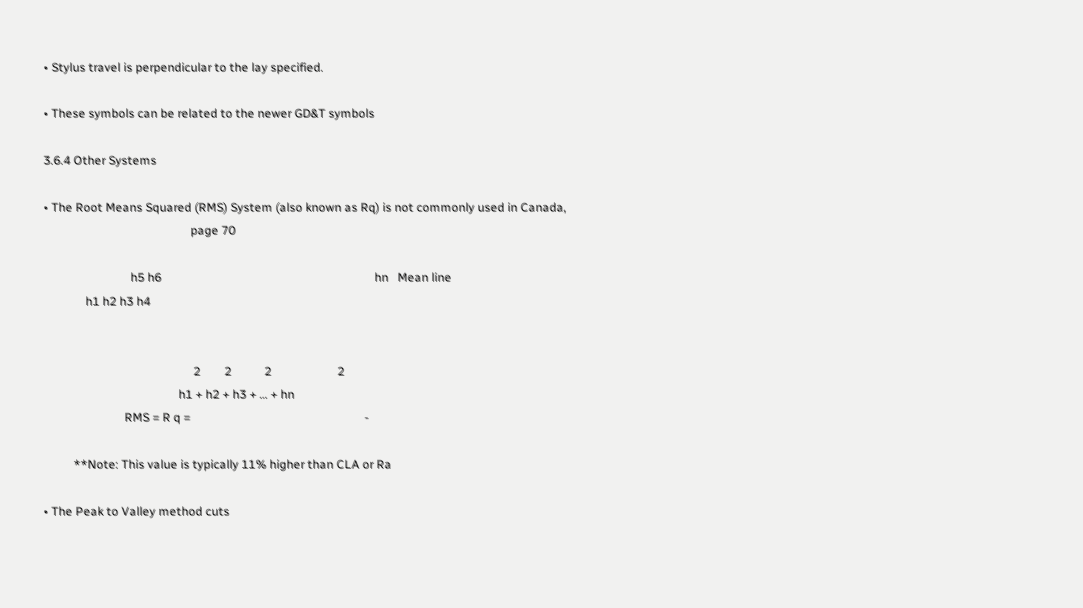• Stylus travel is perpendicular to the lay specified.

• These symbols can be related to the newer GD&T symbols

3.6.4 Other Systems

• The Root Means Squared (RMS) System (also known as Rq) is not commonly used in Canada,
                                                 page 70

                             h5 h6                                                                       hn   Mean line
              h1 h2 h3 h4


                                                  2        2           2                      2
                                             h1 + h2 + h3 + … + hn
                           RMS = R q =                                                          -

          **Note: This value is typically 11% higher than CLA or Ra

• The Peak to Valley method cuts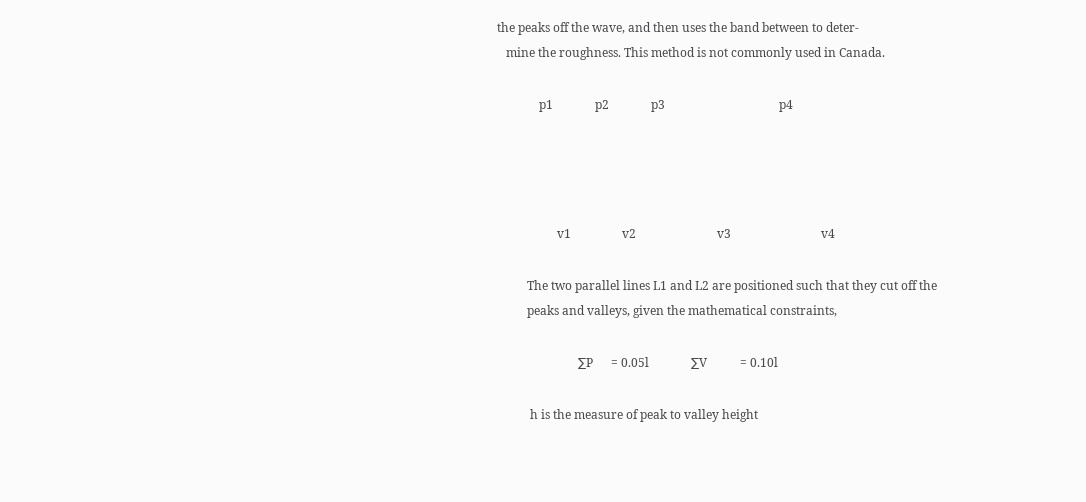the peaks off the wave, and then uses the band between to deter-
   mine the roughness. This method is not commonly used in Canada.

              p1              p2              p3                                      p4




                    v1                 v2                           v3                              v4

          The two parallel lines L1 and L2 are positioned such that they cut off the
          peaks and valleys, given the mathematical constraints,

                           ∑P      = 0.05l              ∑V           = 0.10l

           h is the measure of peak to valley height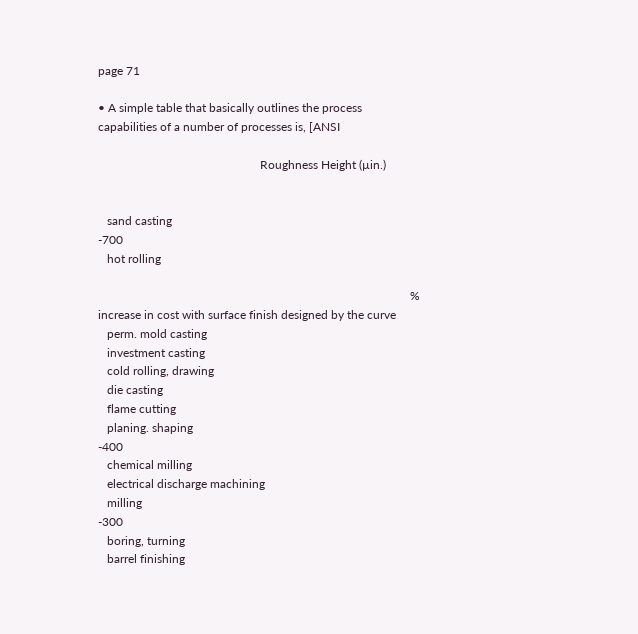page 71

• A simple table that basically outlines the process capabilities of a number of processes is, [ANSI

                                                      Roughness Height (µin.)


   sand casting                                                                                  -700
   hot rolling

                                                                                                        % increase in cost with surface finish designed by the curve
   perm. mold casting
   investment casting
   cold rolling, drawing
   die casting
   flame cutting
   planing. shaping                                                                              -400
   chemical milling
   electrical discharge machining
   milling                                                                                       -300
   boring, turning
   barrel finishing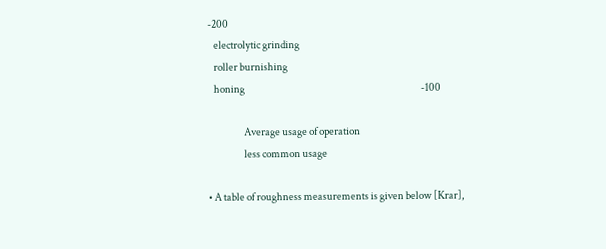-200
   electrolytic grinding
   roller burnishing
   honing                                                                                        -100

                  Average usage of operation
                  less common usage

• A table of roughness measurements is given below [Krar],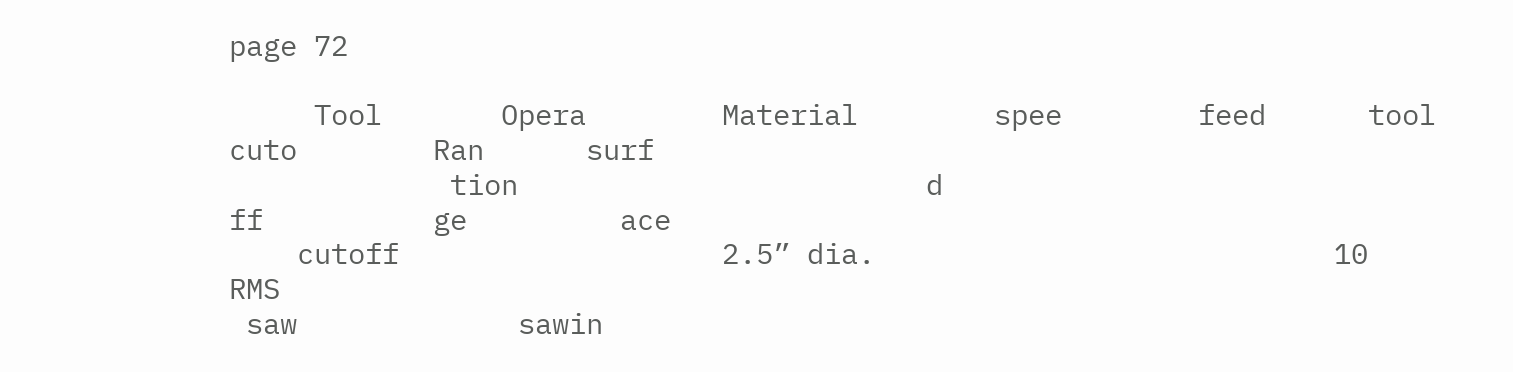page 72

     Tool       Opera        Material        spee        feed      tool           cuto        Ran      surf
             tion                        d                                   ff          ge         ace
    cutoff                   2.5” dia.                           10                                 RMS
 saw             sawin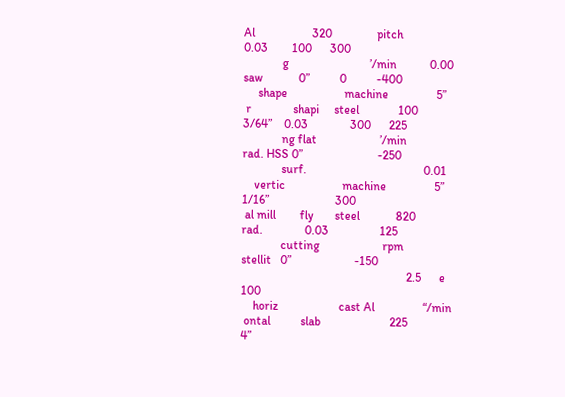Al                   320               pitch               0.03        100      300
             g                           ’/min           0.00 saw            0”          0          -400
     shape                   machine                5”
 r              shapi     steel             100                    3/64”    0.03              300      225
             ng flat                     ’/min                  rad. HSS 0”                         -250
             surf.                                       0.01
    vertic                   machine                5”             1/16”                      300
 al mill        fly       steel            820                  rad.              0.03                 125
             cutting                     rpm                       stellit   0”                     -150
                                                       2.5      e                             100
    horiz                    cast Al                “/min
 ontal          slab                       225                 4”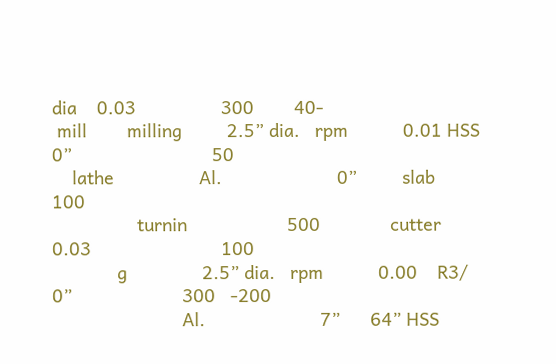dia    0.03                 300        40-
 mill        milling         2.5” dia.   rpm           0.01 HSS       0”                            50
    lathe                 Al.                       0”         slab                           100
                 turnin                    500              cutter       0.03                          100
             g               2.5” dia.   rpm           0.00    R3/    0”                      300   -200
                          Al.                       7”      64” HSS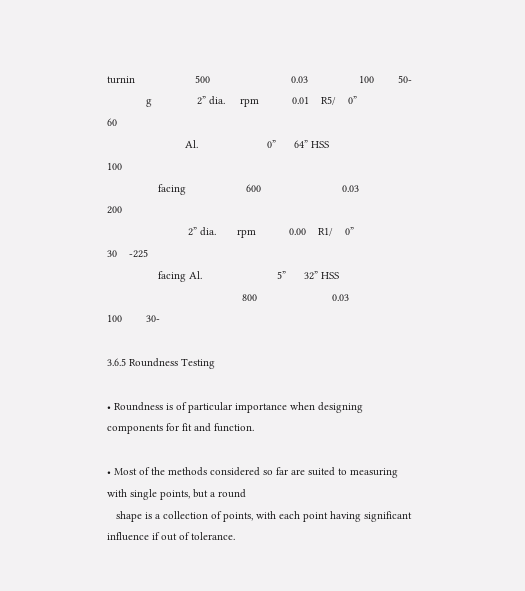turnin                    500                           0.03                 100        50-
             g               2” dia.     rpm           0.01    R5/    0”                            60
                          Al.                       0”      64” HSS                           100
                 facing                    600                           0.03                          200
                           2” dia.       rpm           0.00    R1/    0”                      30    -225
                 facing Al.                         5”      32” HSS
                                             800                         0.03                 100        30-

3.6.5 Roundness Testing

• Roundness is of particular importance when designing components for fit and function.

• Most of the methods considered so far are suited to measuring with single points, but a round
   shape is a collection of points, with each point having significant influence if out of tolerance.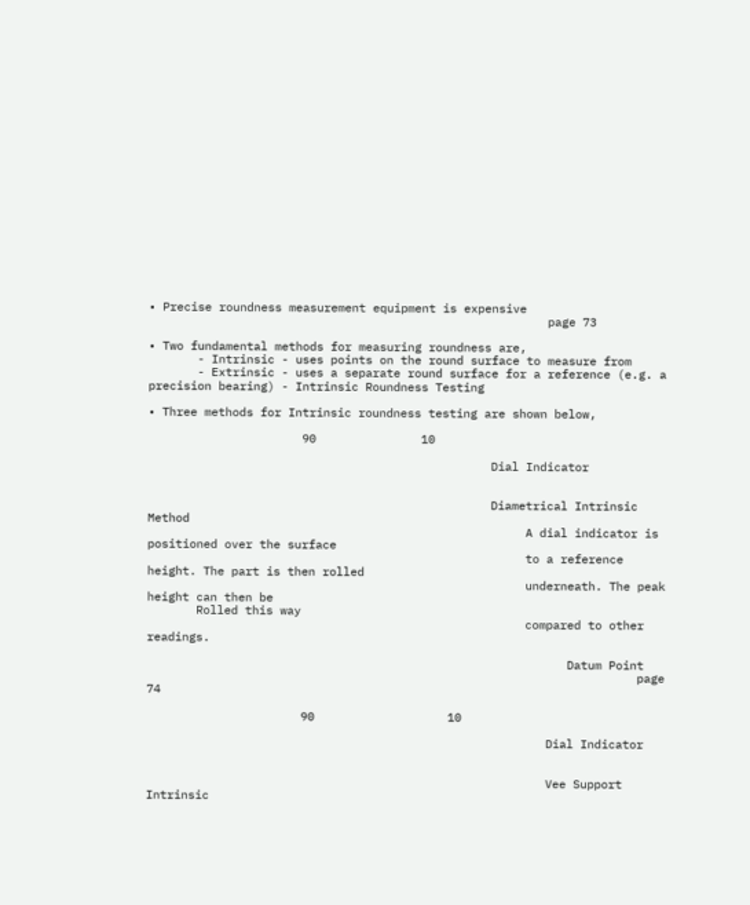• Precise roundness measurement equipment is expensive
                                                         page 73

• Two fundamental methods for measuring roundness are,
       - Intrinsic - uses points on the round surface to measure from
       - Extrinsic - uses a separate round surface for a reference (e.g. a precision bearing) - Intrinsic Roundness Testing

• Three methods for Intrinsic roundness testing are shown below,

                      90               10

                                                 Dial Indicator


                                                 Diametrical Intrinsic Method
                                                      A dial indicator is positioned over the surface
                                                      to a reference height. The part is then rolled
                                                      underneath. The peak height can then be
       Rolled this way
                                                      compared to other readings.

                                                            Datum Point
                                                                      page 74

                      90                   10

                                                         Dial Indicator


                                                         Vee Support Intrinsic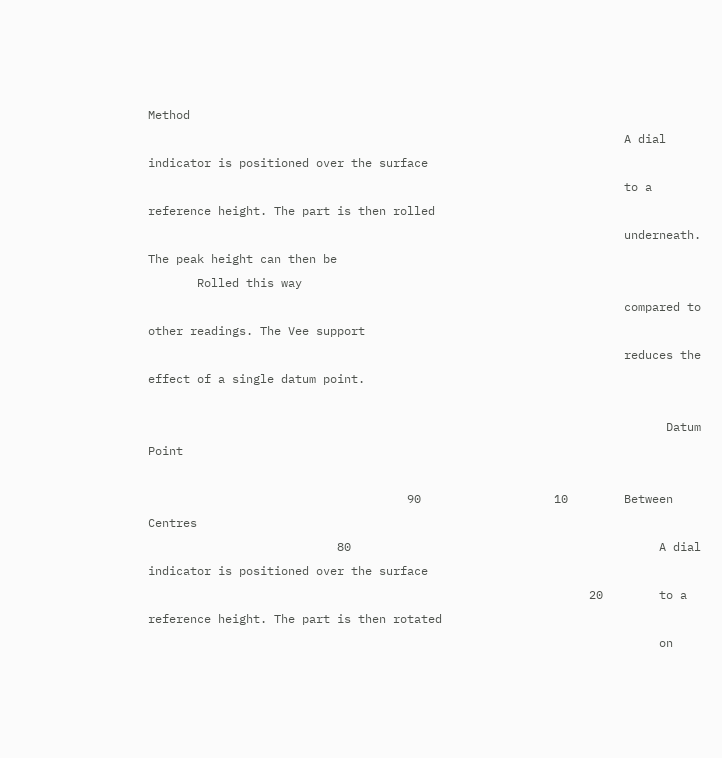Method
                                                                    A dial indicator is positioned over the surface
                                                                    to a reference height. The part is then rolled
                                                                    underneath. The peak height can then be
       Rolled this way
                                                                    compared to other readings. The Vee support
                                                                    reduces the effect of a single datum point.

                                                                          Datum Point

                                     90                   10        Between Centres
                           80                                            A dial indicator is positioned over the surface
                                                               20        to a reference height. The part is then rotated
                                                                         on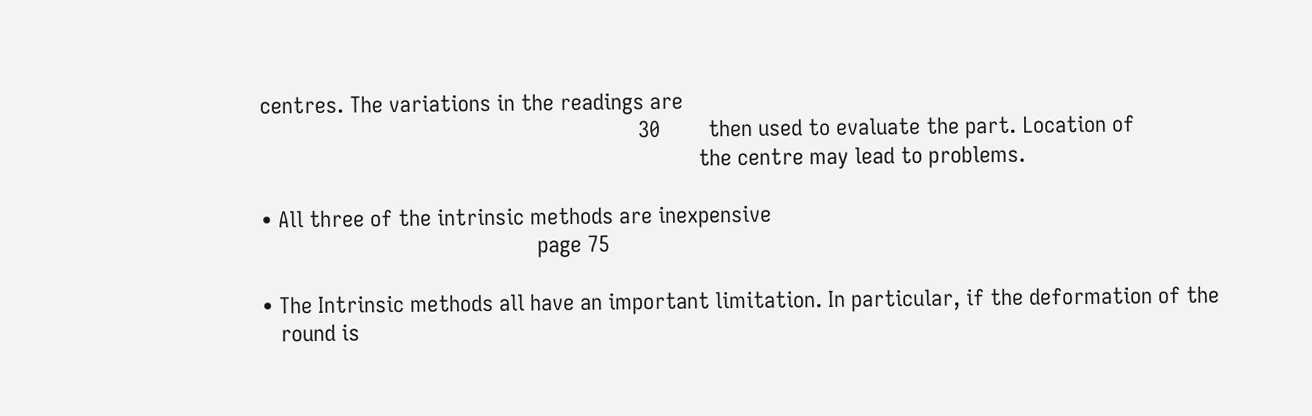centres. The variations in the readings are
                                                               30        then used to evaluate the part. Location of
                                                                         the centre may lead to problems.

• All three of the intrinsic methods are inexpensive
                                              page 75

• The Intrinsic methods all have an important limitation. In particular, if the deformation of the
   round is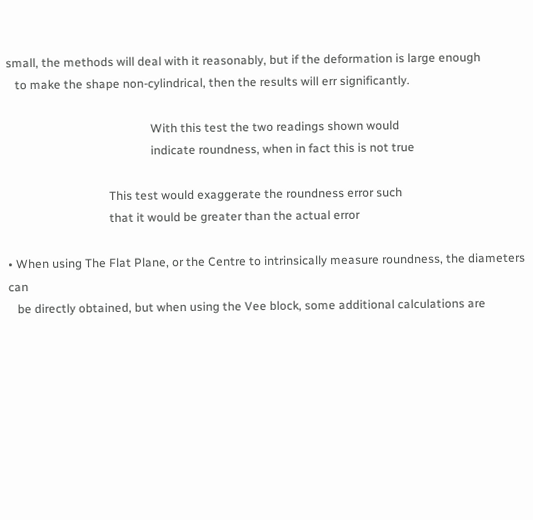small, the methods will deal with it reasonably, but if the deformation is large enough
   to make the shape non-cylindrical, then the results will err significantly.

                                                With this test the two readings shown would
                                                indicate roundness, when in fact this is not true

                                  This test would exaggerate the roundness error such
                                  that it would be greater than the actual error

• When using The Flat Plane, or the Centre to intrinsically measure roundness, the diameters can
   be directly obtained, but when using the Vee block, some additional calculations are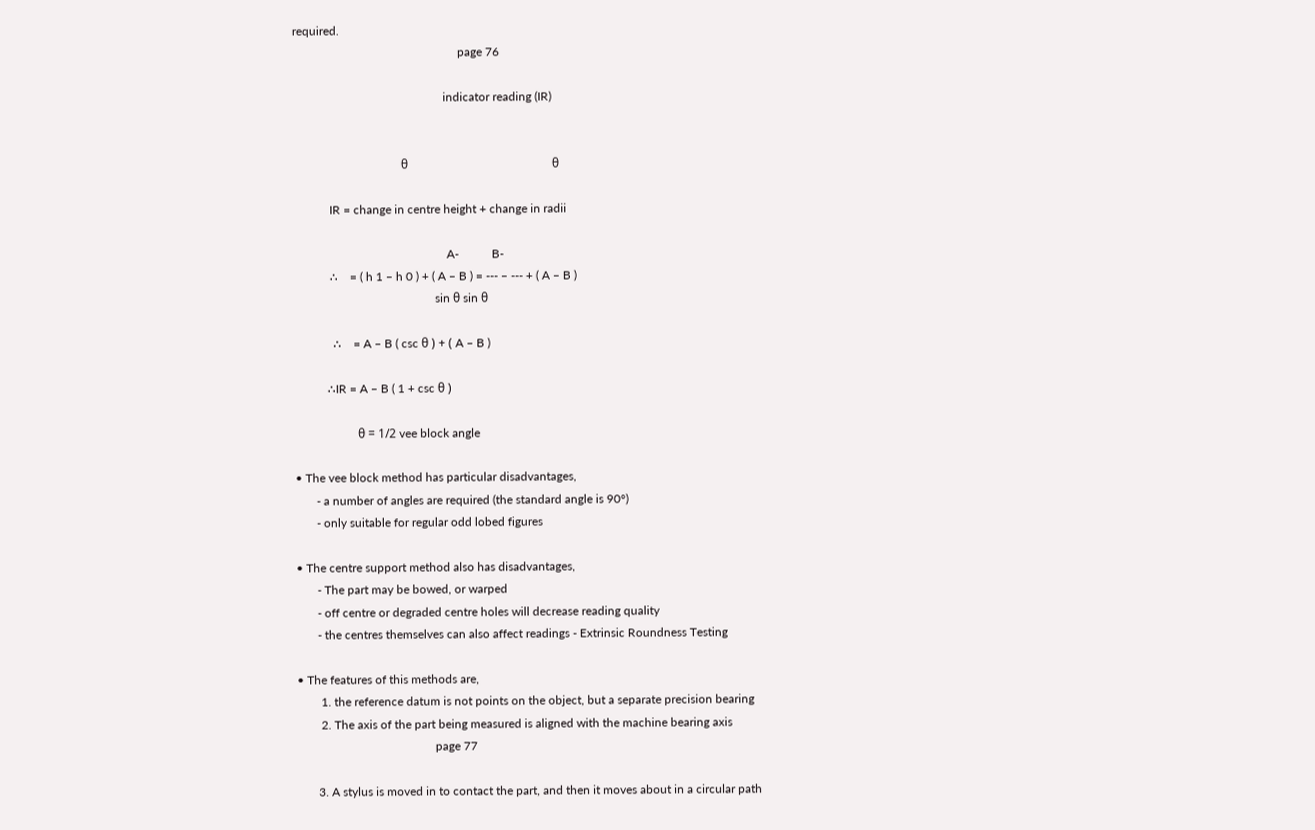required.
                                                       page 76

                                                  indicator reading (IR)


                                    θ                                                θ

            IR = change in centre height + change in radii

                                                   A-           B-
            ∴    = ( h 1 – h 0 ) + ( A – B ) = --- – --- + ( A – B )
                                               sin θ sin θ

             ∴    = A – B ( csc θ ) + ( A – B )

           ∴IR = A – B ( 1 + csc θ )

                     θ = 1/2 vee block angle

• The vee block method has particular disadvantages,
       - a number of angles are required (the standard angle is 90°)
       - only suitable for regular odd lobed figures

• The centre support method also has disadvantages,
       - The part may be bowed, or warped
       - off centre or degraded centre holes will decrease reading quality
       - the centres themselves can also affect readings - Extrinsic Roundness Testing

• The features of this methods are,
        1. the reference datum is not points on the object, but a separate precision bearing
        2. The axis of the part being measured is aligned with the machine bearing axis
                                              page 77

       3. A stylus is moved in to contact the part, and then it moves about in a circular path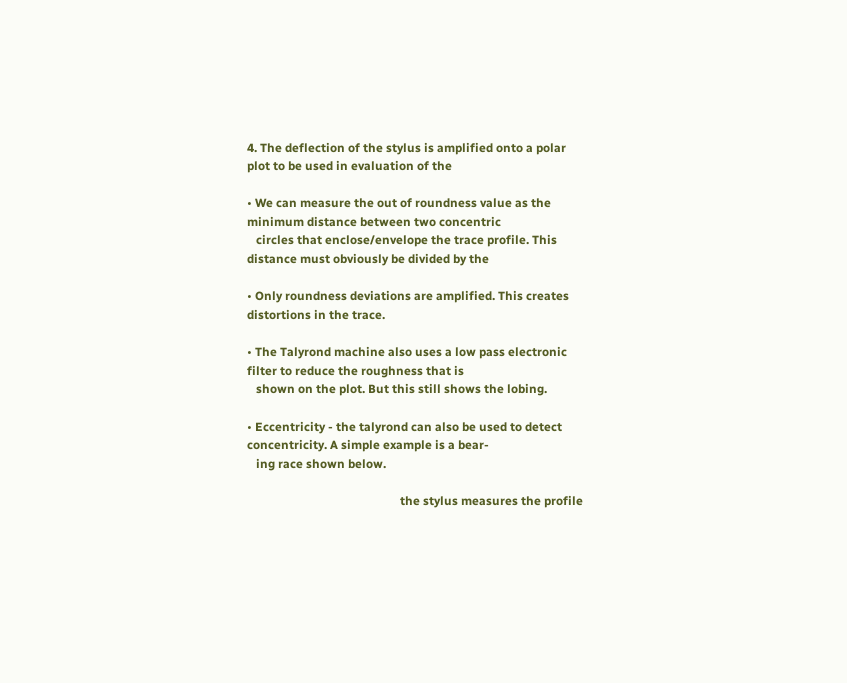4. The deflection of the stylus is amplified onto a polar plot to be used in evaluation of the

• We can measure the out of roundness value as the minimum distance between two concentric
   circles that enclose/envelope the trace profile. This distance must obviously be divided by the

• Only roundness deviations are amplified. This creates distortions in the trace.

• The Talyrond machine also uses a low pass electronic filter to reduce the roughness that is
   shown on the plot. But this still shows the lobing.

• Eccentricity - the talyrond can also be used to detect concentricity. A simple example is a bear-
   ing race shown below.

                                                   the stylus measures the profile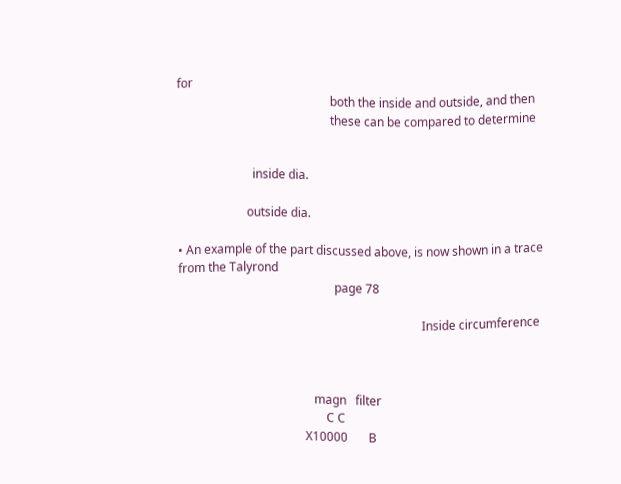for
                                                   both the inside and outside, and then
                                                   these can be compared to determine


                         inside dia.

                       outside dia.

• An example of the part discussed above, is now shown in a trace from the Talyrond
                                                    page 78

                                                                                 Inside circumference



                                             magn   filter
                                                 C C
                                          X10000       B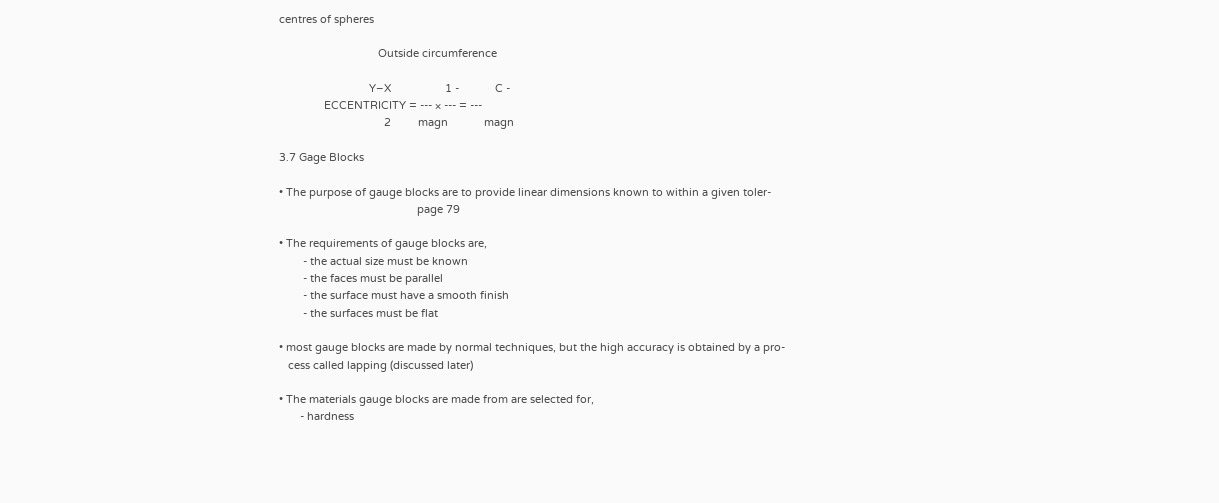centres of spheres

                                 Outside circumference

                              Y–X                  1 -            C -
               ECCENTRICITY = --- × --- = ---
                                   2         magn            magn

3.7 Gage Blocks

• The purpose of gauge blocks are to provide linear dimensions known to within a given toler-
                                              page 79

• The requirements of gauge blocks are,
        - the actual size must be known
        - the faces must be parallel
        - the surface must have a smooth finish
        - the surfaces must be flat

• most gauge blocks are made by normal techniques, but the high accuracy is obtained by a pro-
   cess called lapping (discussed later)

• The materials gauge blocks are made from are selected for,
       - hardness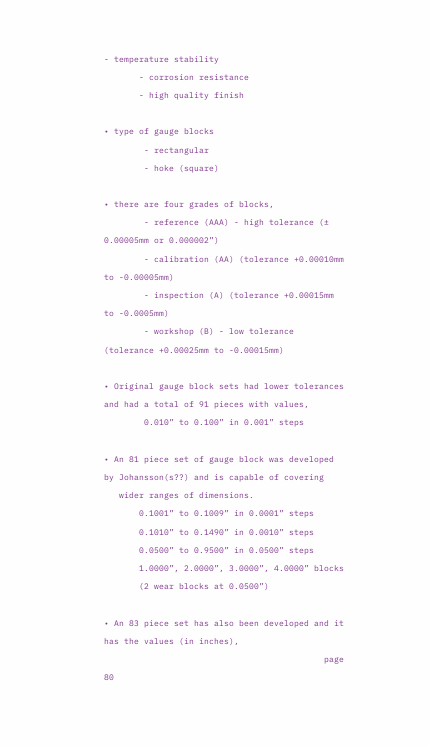- temperature stability
       - corrosion resistance
       - high quality finish

• type of gauge blocks
        - rectangular
        - hoke (square)

• there are four grades of blocks,
        - reference (AAA) - high tolerance (± 0.00005mm or 0.000002”)
        - calibration (AA) (tolerance +0.00010mm to -0.00005mm)
        - inspection (A) (tolerance +0.00015mm to -0.0005mm)
        - workshop (B) - low tolerance (tolerance +0.00025mm to -0.00015mm)

• Original gauge block sets had lower tolerances and had a total of 91 pieces with values,
        0.010” to 0.100” in 0.001” steps

• An 81 piece set of gauge block was developed by Johansson(s??) and is capable of covering
   wider ranges of dimensions.
       0.1001” to 0.1009” in 0.0001” steps
       0.1010” to 0.1490” in 0.0010” steps
       0.0500” to 0.9500” in 0.0500” steps
       1.0000”, 2.0000”, 3.0000”, 4.0000” blocks
       (2 wear blocks at 0.0500”)

• An 83 piece set has also been developed and it has the values (in inches),
                                            page 80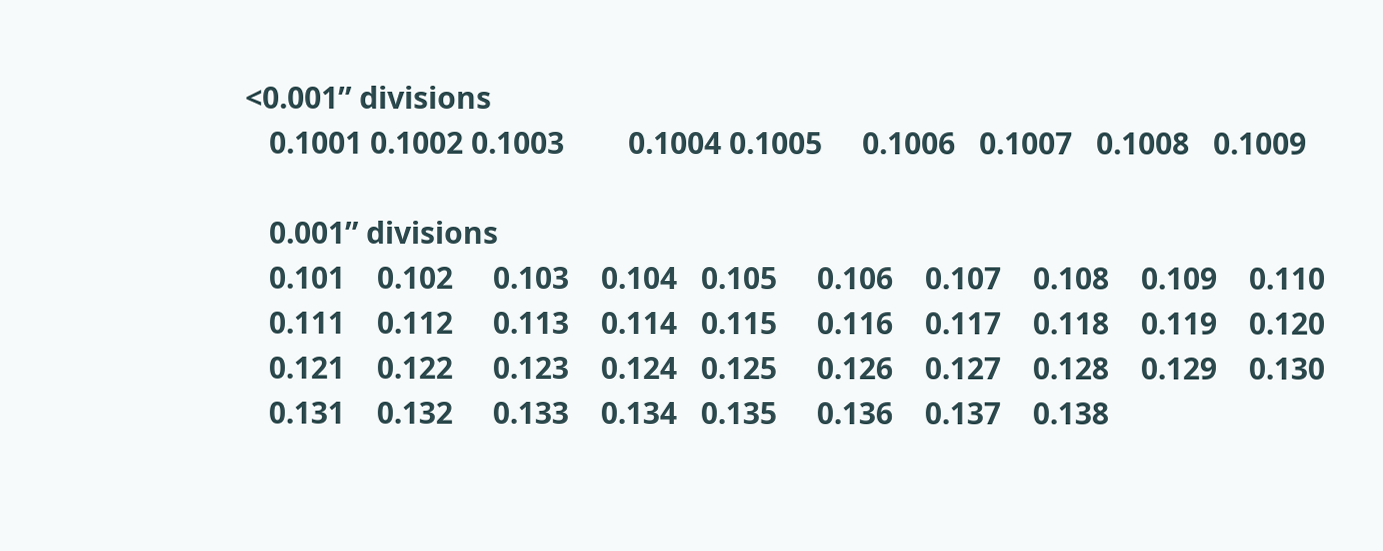<0.001” divisions
   0.1001 0.1002 0.1003        0.1004 0.1005     0.1006   0.1007   0.1008   0.1009

   0.001” divisions
   0.101    0.102     0.103    0.104   0.105     0.106    0.107    0.108    0.109    0.110
   0.111    0.112     0.113    0.114   0.115     0.116    0.117    0.118    0.119    0.120
   0.121    0.122     0.123    0.124   0.125     0.126    0.127    0.128    0.129    0.130
   0.131    0.132     0.133    0.134   0.135     0.136    0.137    0.138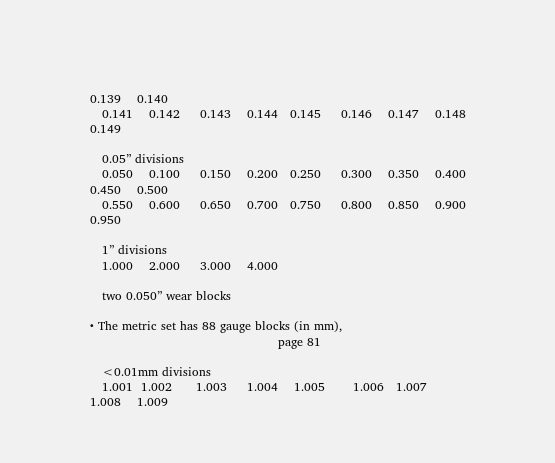0.139    0.140
   0.141    0.142     0.143    0.144   0.145     0.146    0.147    0.148    0.149

   0.05” divisions
   0.050    0.100     0.150    0.200   0.250     0.300    0.350    0.400    0.450    0.500
   0.550    0.600     0.650    0.700   0.750     0.800    0.850    0.900    0.950

   1” divisions
   1.000    2.000     3.000    4.000

   two 0.050” wear blocks

• The metric set has 88 gauge blocks (in mm),
                                               page 81

   <0.01mm divisions
   1.001  1.002      1.003     1.004    1.005       1.006   1.007    1.008    1.009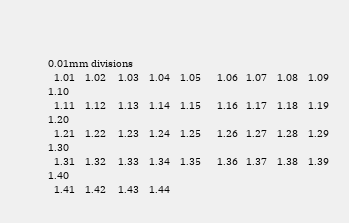0.01mm divisions
   1.01     1.02      1.03     1.04     1.05        1.06    1.07     1.08     1.09      1.10
   1.11     1.12      1.13     1.14     1.15        1.16    1.17     1.18     1.19      1.20
   1.21     1.22      1.23     1.24     1.25        1.26    1.27     1.28     1.29      1.30
   1.31     1.32      1.33     1.34     1.35        1.36    1.37     1.38     1.39      1.40
   1.41     1.42      1.43     1.44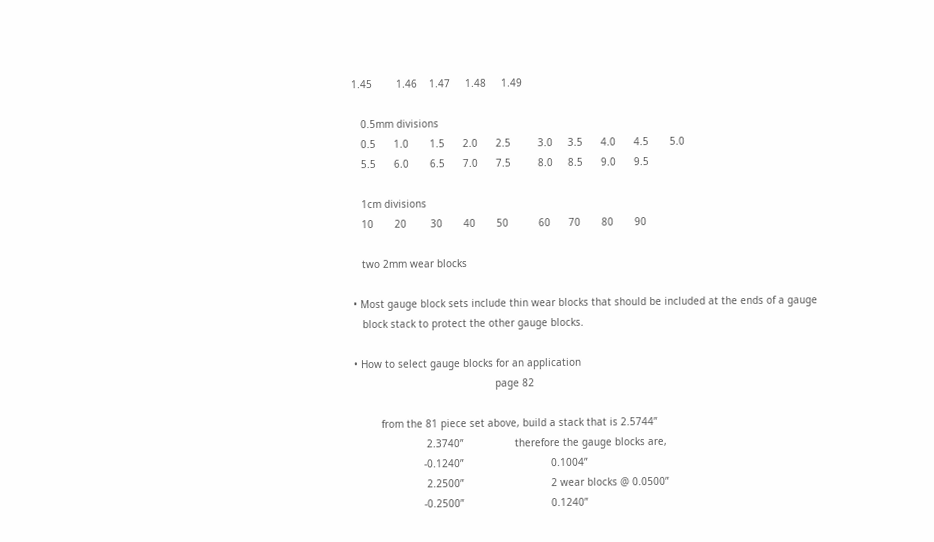1.45        1.46    1.47     1.48     1.49

   0.5mm divisions
   0.5      1.0       1.5      2.0      2.5         3.0     3.5      4.0      4.5       5.0
   5.5      6.0       6.5      7.0      7.5         8.0     8.5      9.0      9.5

   1cm divisions
   10       20        30       40       50          60      70       80       90

   two 2mm wear blocks

• Most gauge block sets include thin wear blocks that should be included at the ends of a gauge
   block stack to protect the other gauge blocks.

• How to select gauge blocks for an application
                                               page 82

         from the 81 piece set above, build a stack that is 2.5744”
                        2.3740”                 therefore the gauge blocks are,
                       -0.1240”                             0.1004”
                        2.2500”                             2 wear blocks @ 0.0500”
                       -0.2500”                             0.1240”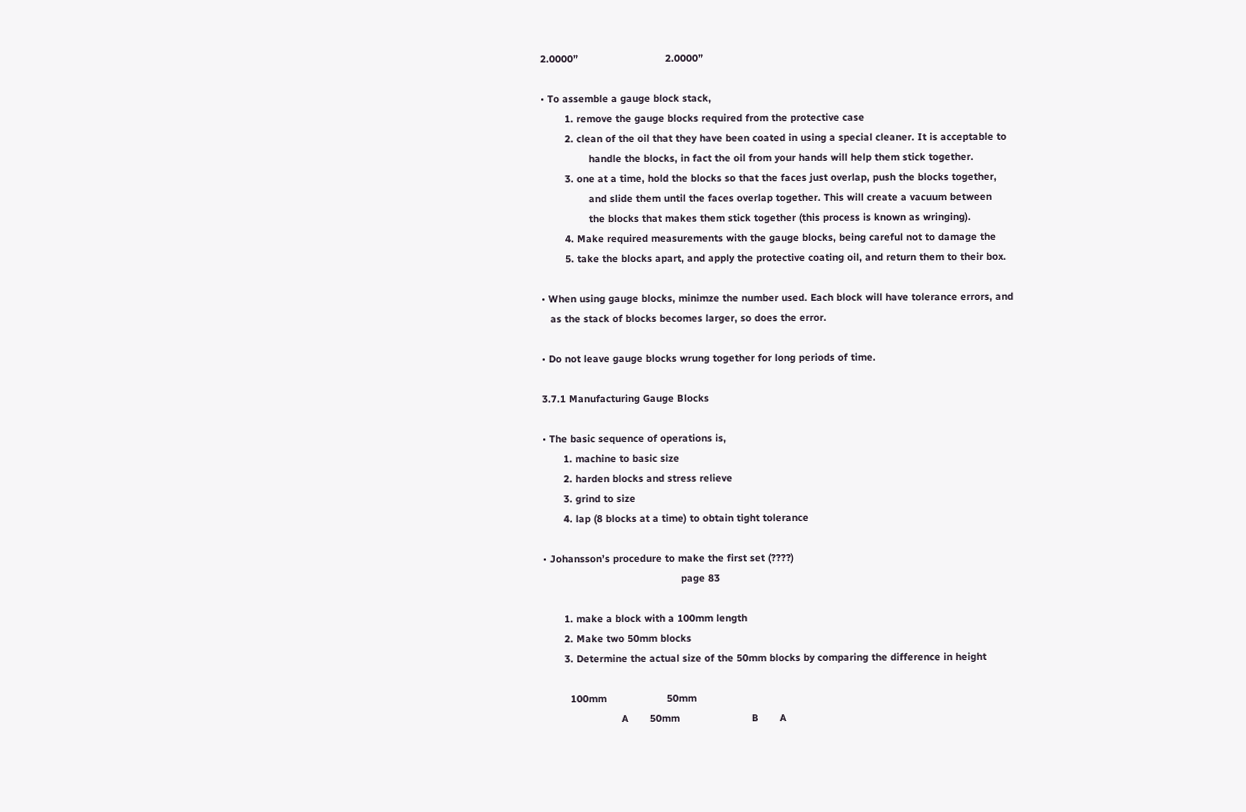2.0000”                             2.0000”

• To assemble a gauge block stack,
        1. remove the gauge blocks required from the protective case
        2. clean of the oil that they have been coated in using a special cleaner. It is acceptable to
                handle the blocks, in fact the oil from your hands will help them stick together.
        3. one at a time, hold the blocks so that the faces just overlap, push the blocks together,
                and slide them until the faces overlap together. This will create a vacuum between
                the blocks that makes them stick together (this process is known as wringing).
        4. Make required measurements with the gauge blocks, being careful not to damage the
        5. take the blocks apart, and apply the protective coating oil, and return them to their box.

• When using gauge blocks, minimze the number used. Each block will have tolerance errors, and
   as the stack of blocks becomes larger, so does the error.

• Do not leave gauge blocks wrung together for long periods of time.

3.7.1 Manufacturing Gauge Blocks

• The basic sequence of operations is,
       1. machine to basic size
       2. harden blocks and stress relieve
       3. grind to size
       4. lap (8 blocks at a time) to obtain tight tolerance

• Johansson’s procedure to make the first set (????)
                                              page 83

       1. make a block with a 100mm length
       2. Make two 50mm blocks
       3. Determine the actual size of the 50mm blocks by comparing the difference in height

         100mm                    50mm
                          A       50mm                        B       A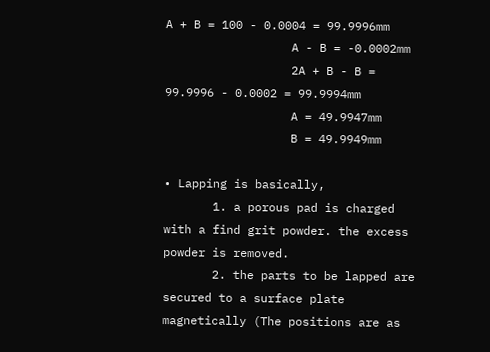A + B = 100 - 0.0004 = 99.9996mm
                  A - B = -0.0002mm
                  2A + B - B = 99.9996 - 0.0002 = 99.9994mm
                  A = 49.9947mm
                  B = 49.9949mm

• Lapping is basically,
       1. a porous pad is charged with a find grit powder. the excess powder is removed.
       2. the parts to be lapped are secured to a surface plate magnetically (The positions are as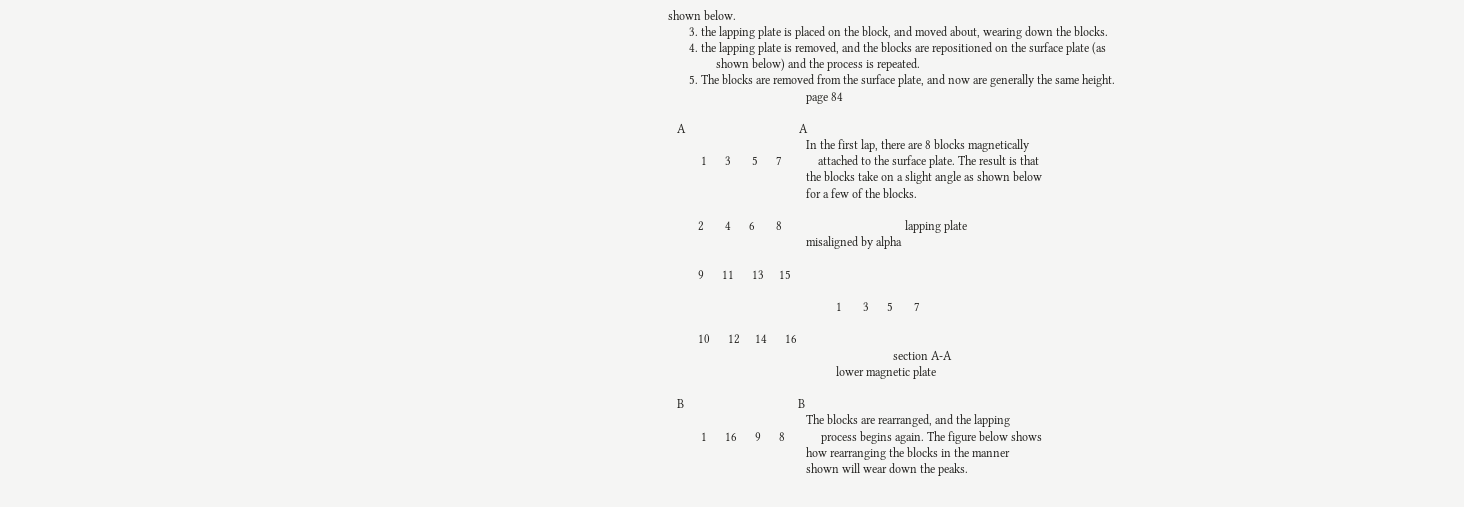shown below.
       3. the lapping plate is placed on the block, and moved about, wearing down the blocks.
       4. the lapping plate is removed, and the blocks are repositioned on the surface plate (as
                shown below) and the process is repeated.
       5. The blocks are removed from the surface plate, and now are generally the same height.
                                              page 84

   A                                      A
                                              In the first lap, there are 8 blocks magnetically
           1      3       5      7            attached to the surface plate. The result is that
                                              the blocks take on a slight angle as shown below
                                              for a few of the blocks.

          2       4      6       8                                         lapping plate
                                              misaligned by alpha

          9      11      13     15

                                                        1       3      5       7

          10      12     14      16
                                                                           section A-A
                                                        lower magnetic plate

   B                                      B
                                              The blocks are rearranged, and the lapping
           1      16      9      8            process begins again. The figure below shows
                                              how rearranging the blocks in the manner
                                              shown will wear down the peaks.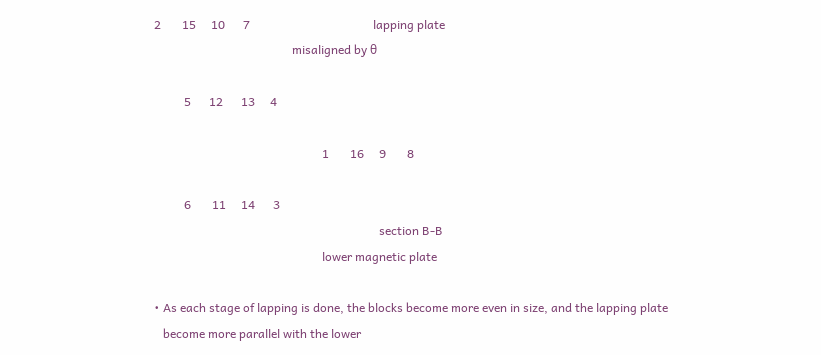2       15     10      7                                         lapping plate
                                              misaligned by θ

          5      12      13     4

                                                        1       16     9       8

          6       11     14      3
                                                                           section B-B
                                                        lower magnetic plate

• As each stage of lapping is done, the blocks become more even in size, and the lapping plate
   become more parallel with the lower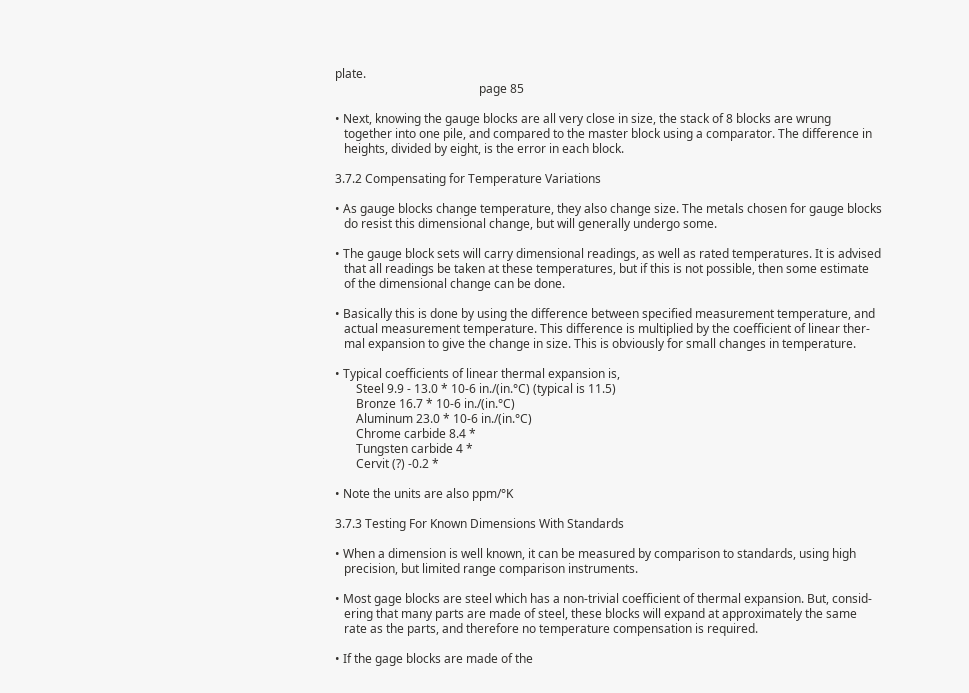plate.
                                                page 85

• Next, knowing the gauge blocks are all very close in size, the stack of 8 blocks are wrung
   together into one pile, and compared to the master block using a comparator. The difference in
   heights, divided by eight, is the error in each block.

3.7.2 Compensating for Temperature Variations

• As gauge blocks change temperature, they also change size. The metals chosen for gauge blocks
   do resist this dimensional change, but will generally undergo some.

• The gauge block sets will carry dimensional readings, as well as rated temperatures. It is advised
   that all readings be taken at these temperatures, but if this is not possible, then some estimate
   of the dimensional change can be done.

• Basically this is done by using the difference between specified measurement temperature, and
   actual measurement temperature. This difference is multiplied by the coefficient of linear ther-
   mal expansion to give the change in size. This is obviously for small changes in temperature.

• Typical coefficients of linear thermal expansion is,
       Steel 9.9 - 13.0 * 10-6 in./(in.°C) (typical is 11.5)
       Bronze 16.7 * 10-6 in./(in.°C)
       Aluminum 23.0 * 10-6 in./(in.°C)
       Chrome carbide 8.4 *
       Tungsten carbide 4 *
       Cervit (?) -0.2 *

• Note the units are also ppm/°K

3.7.3 Testing For Known Dimensions With Standards

• When a dimension is well known, it can be measured by comparison to standards, using high
   precision, but limited range comparison instruments.

• Most gage blocks are steel which has a non-trivial coefficient of thermal expansion. But, consid-
   ering that many parts are made of steel, these blocks will expand at approximately the same
   rate as the parts, and therefore no temperature compensation is required.

• If the gage blocks are made of the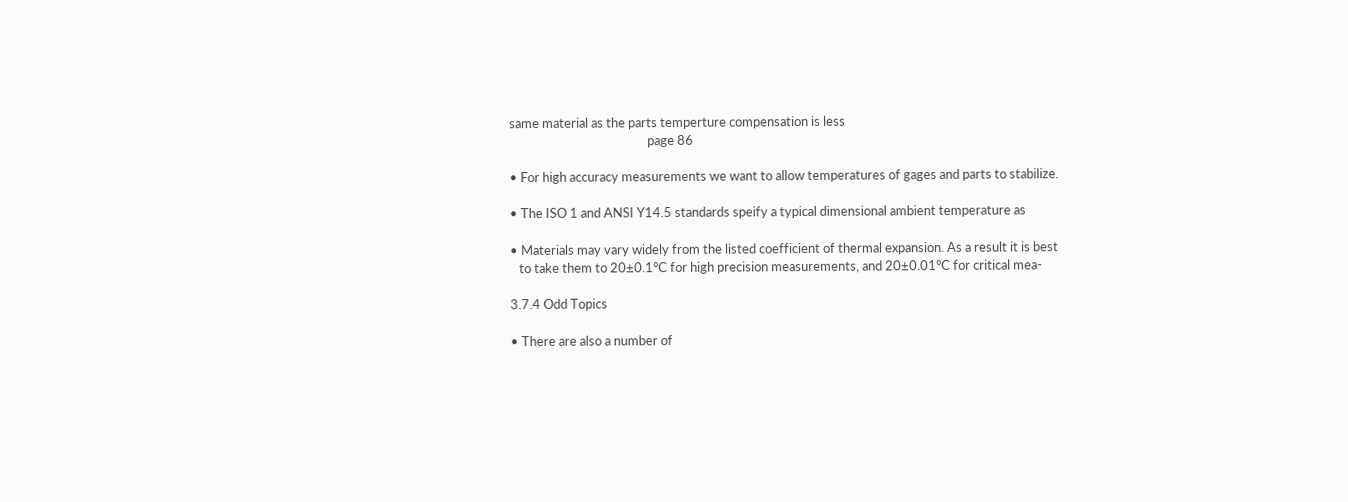same material as the parts temperture compensation is less
                                              page 86

• For high accuracy measurements we want to allow temperatures of gages and parts to stabilize.

• The ISO 1 and ANSI Y14.5 standards speify a typical dimensional ambient temperature as

• Materials may vary widely from the listed coefficient of thermal expansion. As a result it is best
   to take them to 20±0.1°C for high precision measurements, and 20±0.01°C for critical mea-

3.7.4 Odd Topics

• There are also a number of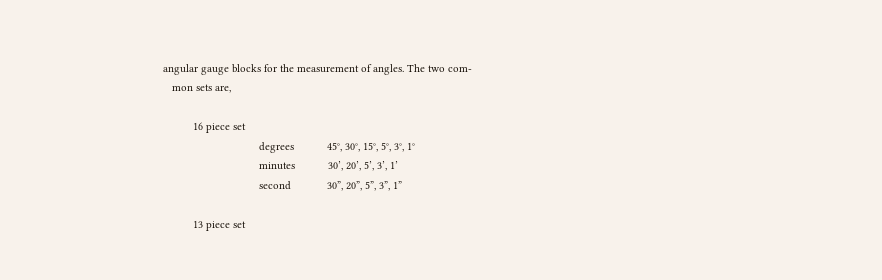angular gauge blocks for the measurement of angles. The two com-
   mon sets are,

          16 piece set
                                degrees           45°, 30°, 15°, 5°, 3°, 1°
                                minutes           30’, 20’, 5’, 3’, 1’
                                second            30”, 20”, 5”, 3”, 1”

          13 piece set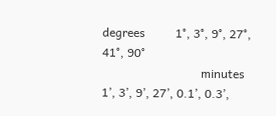degrees          1°, 3°, 9°, 27°, 41°, 90°
                                 minutes          1’, 3’, 9’, 27’, 0.1’, 0.3’,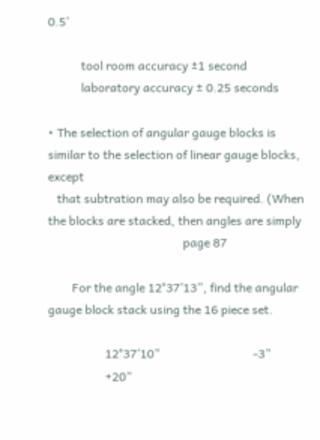0.5’

           tool room accuracy ±1 second
           laboratory accuracy ± 0.25 seconds

• The selection of angular gauge blocks is similar to the selection of linear gauge blocks, except
   that subtration may also be required. (When the blocks are stacked, then angles are simply
                                             page 87

        For the angle 12°37’13”, find the angular gauge block stack using the 16 piece set.

                   12°37’10”                               -3”
                   +20”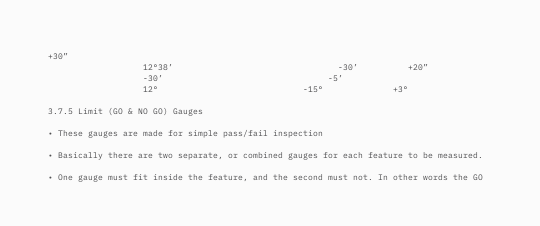+30”
                   12°38’                                 -30’          +20”
                   -30’                                 -5’
                   12°                             -15°              +3°

3.7.5 Limit (GO & NO GO) Gauges

• These gauges are made for simple pass/fail inspection

• Basically there are two separate, or combined gauges for each feature to be measured.

• One gauge must fit inside the feature, and the second must not. In other words the GO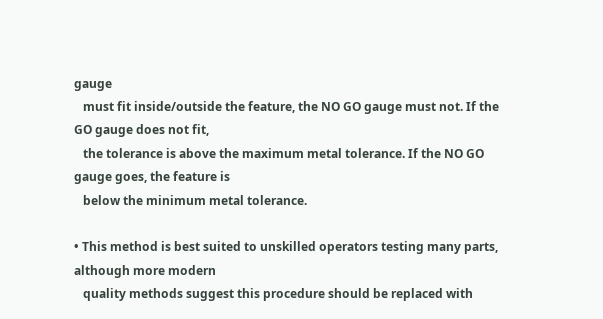gauge
   must fit inside/outside the feature, the NO GO gauge must not. If the GO gauge does not fit,
   the tolerance is above the maximum metal tolerance. If the NO GO gauge goes, the feature is
   below the minimum metal tolerance.

• This method is best suited to unskilled operators testing many parts, although more modern
   quality methods suggest this procedure should be replaced with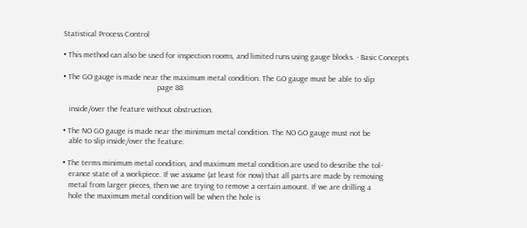Statistical Process Control

• This method can also be used for inspection rooms, and limited runs using gauge blocks. - Basic Concepts

• The GO gauge is made near the maximum metal condition. The GO gauge must be able to slip
                                               page 88

   inside/over the feature without obstruction.

• The NO GO gauge is made near the minimum metal condition. The NO GO gauge must not be
   able to slip inside/over the feature.

• The terms minimum metal condition, and maximum metal condition are used to describe the tol-
   erance state of a workpiece. If we assume (at least for now) that all parts are made by removing
   metal from larger pieces, then we are trying to remove a certain amount. If we are drilling a
   hole the maximum metal condition will be when the hole is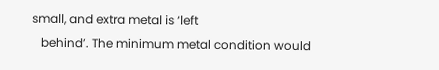small, and extra metal is ‘left
   behind’. The minimum metal condition would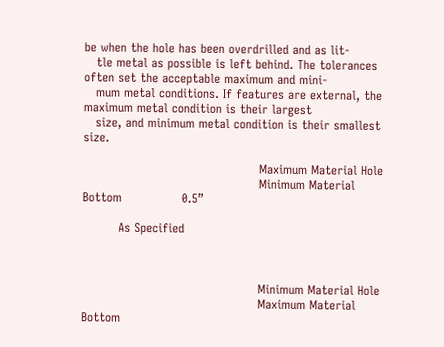be when the hole has been overdrilled and as lit-
   tle metal as possible is left behind. The tolerances often set the acceptable maximum and mini-
   mum metal conditions. If features are external, the maximum metal condition is their largest
   size, and minimum metal condition is their smallest size.

                                            Maximum Material Hole
                                            Minimum Material Bottom               0.5”

         As Specified



                                            Minimum Material Hole
                                            Maximum Material Bottom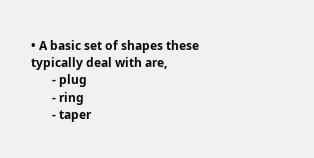• A basic set of shapes these typically deal with are,
       - plug
       - ring
       - taper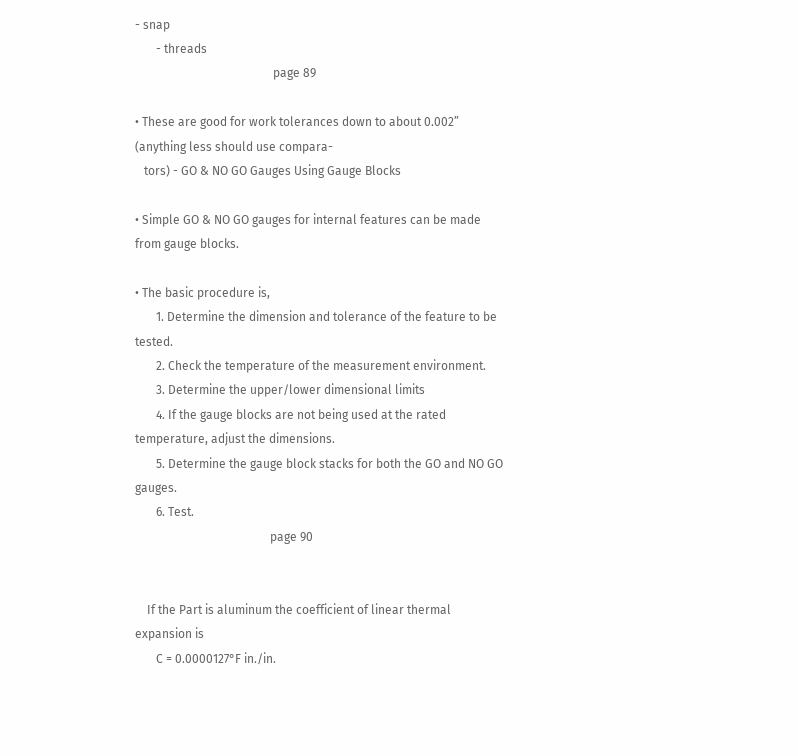- snap
       - threads
                                              page 89

• These are good for work tolerances down to about 0.002” (anything less should use compara-
   tors) - GO & NO GO Gauges Using Gauge Blocks

• Simple GO & NO GO gauges for internal features can be made from gauge blocks.

• The basic procedure is,
       1. Determine the dimension and tolerance of the feature to be tested.
       2. Check the temperature of the measurement environment.
       3. Determine the upper/lower dimensional limits
       4. If the gauge blocks are not being used at the rated temperature, adjust the dimensions.
       5. Determine the gauge block stacks for both the GO and NO GO gauges.
       6. Test.
                                             page 90


    If the Part is aluminum the coefficient of linear thermal expansion is
       C = 0.0000127°F in./in.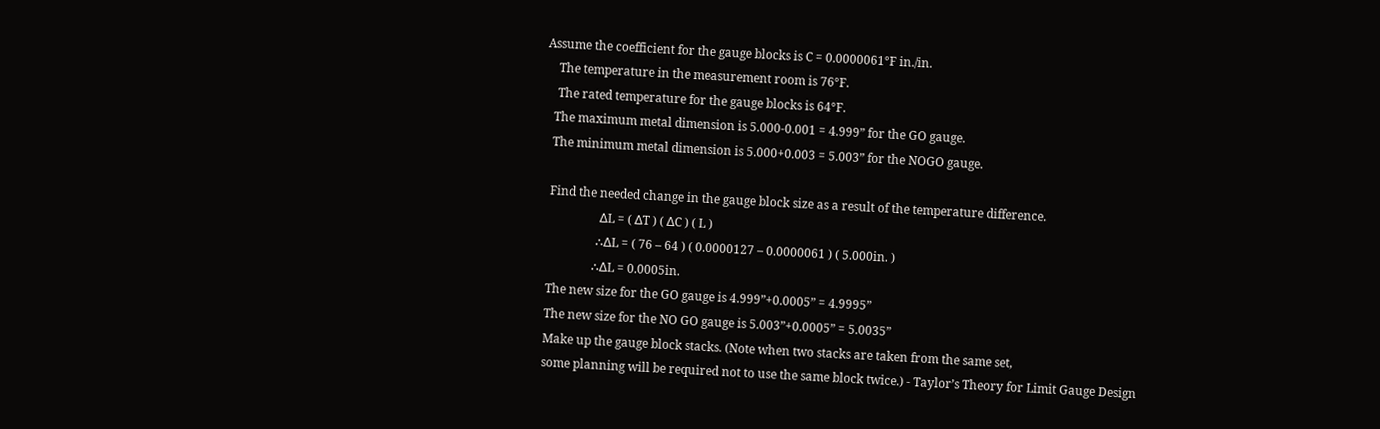Assume the coefficient for the gauge blocks is C = 0.0000061°F in./in.
    The temperature in the measurement room is 76°F.
    The rated temperature for the gauge blocks is 64°F.
   The maximum metal dimension is 5.000-0.001 = 4.999” for the GO gauge.
   The minimum metal dimension is 5.000+0.003 = 5.003” for the NOGO gauge.

   Find the needed change in the gauge block size as a result of the temperature difference.
                    ∆L = ( ∆T ) ( ∆C ) ( L )
                   ∴∆L = ( 76 – 64 ) ( 0.0000127 – 0.0000061 ) ( 5.000in. )
                  ∴∆L = 0.0005in.
   The new size for the GO gauge is 4.999”+0.0005” = 4.9995”
   The new size for the NO GO gauge is 5.003”+0.0005” = 5.0035”
   Make up the gauge block stacks. (Note when two stacks are taken from the same set,
   some planning will be required not to use the same block twice.) - Taylor’s Theory for Limit Gauge Design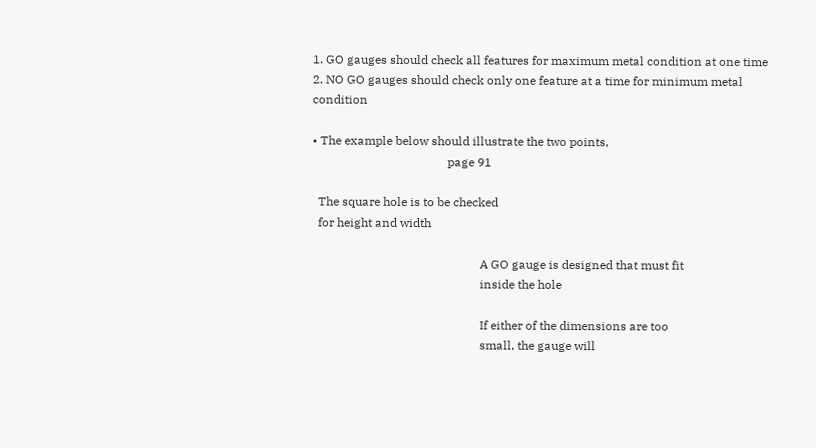1. GO gauges should check all features for maximum metal condition at one time
2. NO GO gauges should check only one feature at a time for minimum metal condition

• The example below should illustrate the two points,
                                             page 91

  The square hole is to be checked
  for height and width

                                                        A GO gauge is designed that must fit
                                                        inside the hole

                                                        If either of the dimensions are too
                                                        small, the gauge will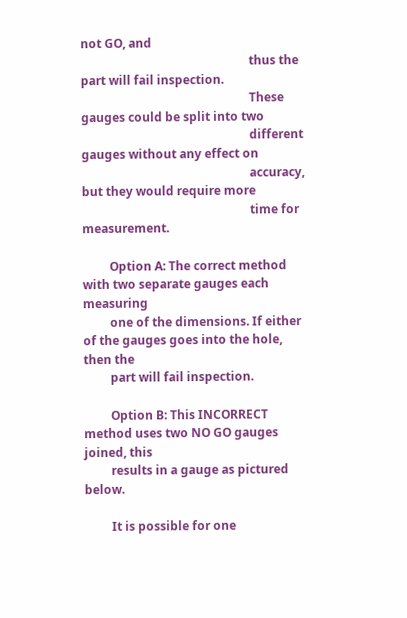not GO, and
                                                        thus the part will fail inspection.
                                                        These gauges could be split into two
                                                        different gauges without any effect on
                                                        accuracy, but they would require more
                                                        time for measurement.

         Option A: The correct method with two separate gauges each measuring
         one of the dimensions. If either of the gauges goes into the hole, then the
         part will fail inspection.

         Option B: This INCORRECT method uses two NO GO gauges joined, this
         results in a gauge as pictured below.

         It is possible for one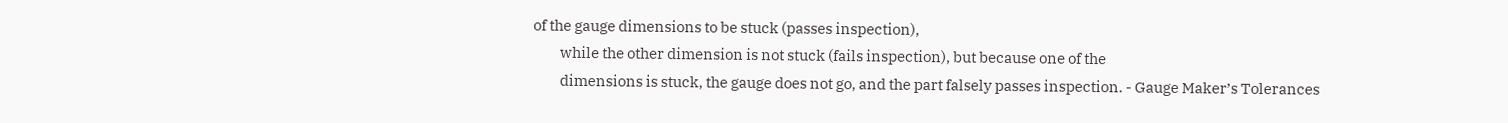of the gauge dimensions to be stuck (passes inspection),
         while the other dimension is not stuck (fails inspection), but because one of the
         dimensions is stuck, the gauge does not go, and the part falsely passes inspection. - Gauge Maker’s Tolerances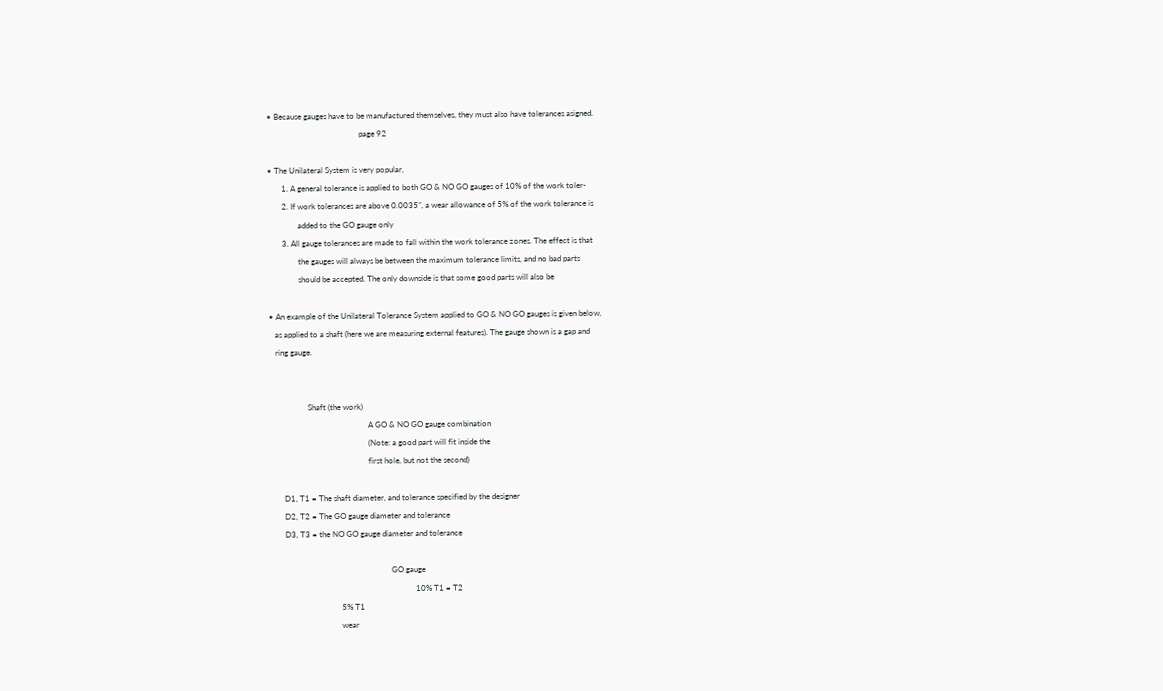• Because gauges have to be manufactured themselves, they must also have tolerances asigned.
                                              page 92

• The Unilateral System is very popular,
       1. A general tolerance is applied to both GO & NO GO gauges of 10% of the work toler-
       2. If work tolerances are above 0.0035”, a wear allowance of 5% of the work tolerance is
               added to the GO gauge only
       3. All gauge tolerances are made to fall within the work tolerance zones. The effect is that
               the gauges will always be between the maximum tolerance limits, and no bad parts
               should be accepted. The only downside is that some good parts will also be

• An example of the Unilateral Tolerance System applied to GO & NO GO gauges is given below,
   as applied to a shaft (here we are measuring external features). The gauge shown is a gap and
   ring gauge.


                   Shaft (the work)
                                                 A GO & NO GO gauge combination
                                                 (Note: a good part will fit inside the
                                                 first hole, but not the second)

       D1, T1 = The shaft diameter, and tolerance specified by the designer
       D2, T2 = The GO gauge diameter and tolerance
       D3, T3 = the NO GO gauge diameter and tolerance

                                                            GO gauge
                                                                        10% T1 = T2
                                   5% T1
                                   wear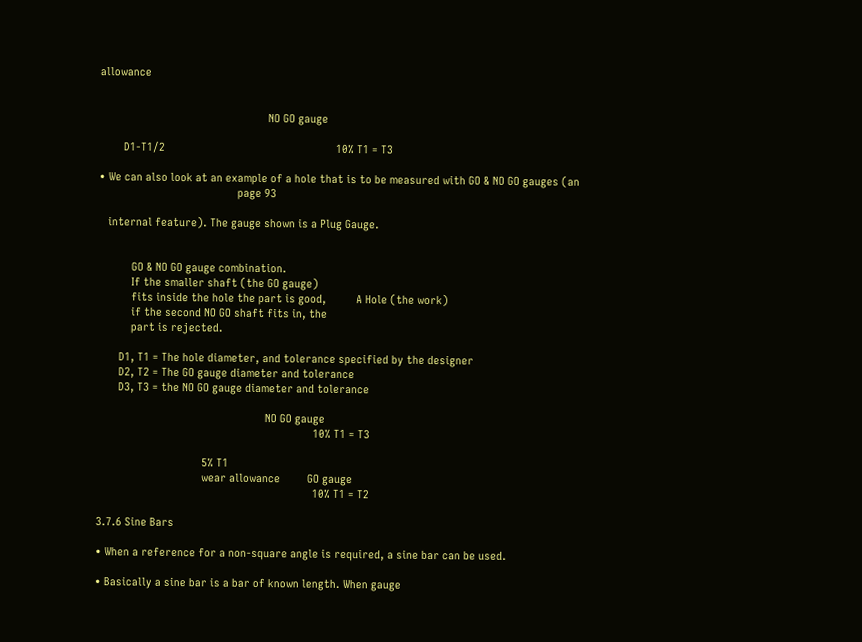allowance


                                                        NO GO gauge

        D1-T1/2                                                         10% T1 = T3

• We can also look at an example of a hole that is to be measured with GO & NO GO gauges (an
                                              page 93

   internal feature). The gauge shown is a Plug Gauge.


           GO & NO GO gauge combination.
           If the smaller shaft (the GO gauge)
           fits inside the hole the part is good,          A Hole (the work)
           if the second NO GO shaft fits in, the
           part is rejected.

       D1, T1 = The hole diameter, and tolerance specified by the designer
       D2, T2 = The GO gauge diameter and tolerance
       D3, T3 = the NO GO gauge diameter and tolerance

                                                        NO GO gauge
                                                                        10% T1 = T3

                                   5% T1
                                   wear allowance         GO gauge
                                                                        10% T1 = T2

3.7.6 Sine Bars

• When a reference for a non-square angle is required, a sine bar can be used.

• Basically a sine bar is a bar of known length. When gauge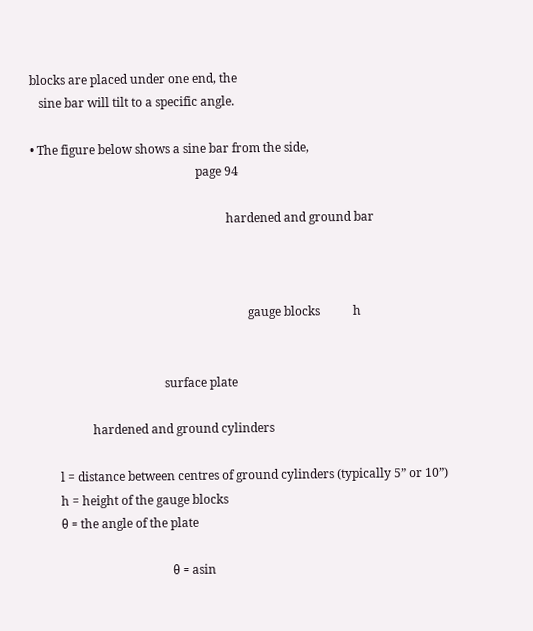blocks are placed under one end, the
   sine bar will tilt to a specific angle.

• The figure below shows a sine bar from the side,
                                                       page 94

                                                                 hardened and ground bar



                                                                        gauge blocks           h


                                            surface plate

                    hardened and ground cylinders

         l = distance between centres of ground cylinders (typically 5” or 10”)
         h = height of the gauge blocks
         θ = the angle of the plate

                                              θ = asin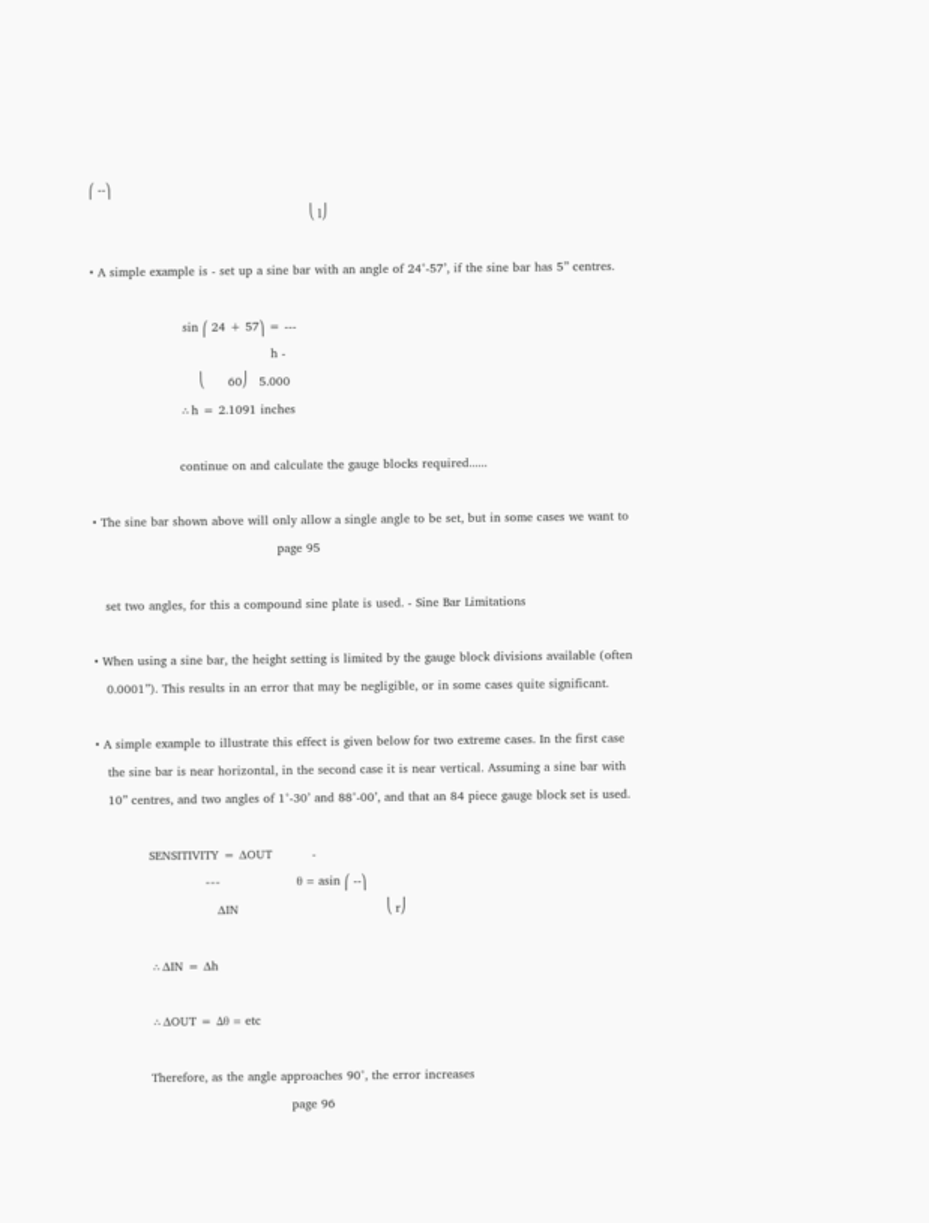⎛ --⎞
                                                       ⎝ l⎠

• A simple example is - set up a sine bar with an angle of 24°-57’, if the sine bar has 5” centres.

                       sin ⎛ 24 + 57⎞ = ---
                                             h -
                           ⎝      60⎠   5.000
                      ∴h = 2.1091 inches

                      continue on and calculate the gauge blocks required......

• The sine bar shown above will only allow a single angle to be set, but in some cases we want to
                                              page 95

   set two angles, for this a compound sine plate is used. - Sine Bar Limitations

• When using a sine bar, the height setting is limited by the gauge block divisions available (often
   0.0001”). This results in an error that may be negligible, or in some cases quite significant.

• A simple example to illustrate this effect is given below for two extreme cases. In the first case
   the sine bar is near horizontal, in the second case it is near vertical. Assuming a sine bar with
   10” centres, and two angles of 1°-30’ and 88°-00’, and that an 84 piece gauge block set is used.

             SENSITIVITY = ∆OUT          -
                           ---                   θ = asin ⎛ --⎞
                              ∆IN                                     ⎝ r⎠

             ∴∆IN = ∆h

             ∴∆OUT = ∆θ = etc

             Therefore, as the angle approaches 90°, the error increases
                                                page 96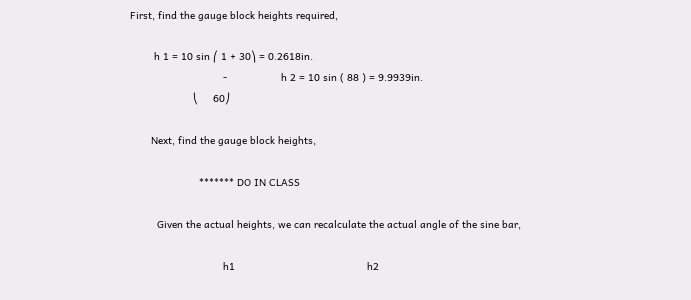First, find the gauge block heights required,

        h 1 = 10 sin ⎛ 1 + 30⎞ = 0.2618in.
                               -                  h 2 = 10 sin ( 88 ) = 9.9939in.
                     ⎝     60⎠

       Next, find the gauge block heights,

                       ******* DO IN CLASS

         Given the actual heights, we can recalculate the actual angle of the sine bar,

                               h1                                            h2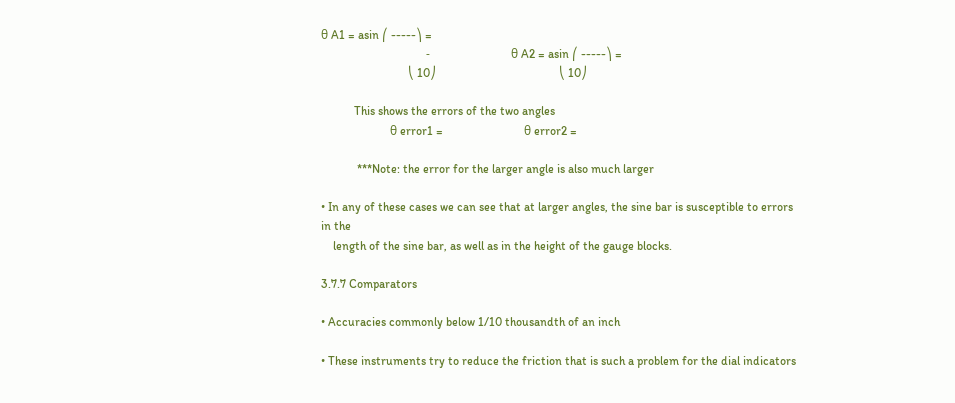θ A1 = asin ⎛ -----⎞ =
                                   -                           θ A2 = asin ⎛ -----⎞ =
                             ⎝ 10⎠                                         ⎝ 10⎠

           This shows the errors of the two angles
                       θ error1 =                           θ error2 =

            ***Note: the error for the larger angle is also much larger

• In any of these cases we can see that at larger angles, the sine bar is susceptible to errors in the
    length of the sine bar, as well as in the height of the gauge blocks.

3.7.7 Comparators

• Accuracies commonly below 1/10 thousandth of an inch

• These instruments try to reduce the friction that is such a problem for the dial indicators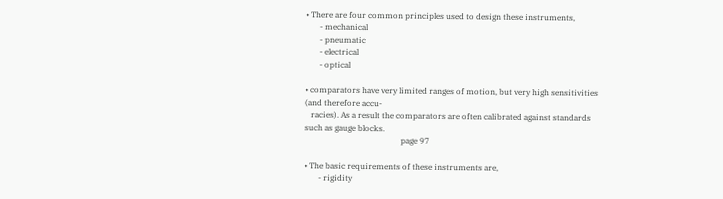• There are four common principles used to design these instruments,
       - mechanical
       - pneumatic
       - electrical
       - optical

• comparators have very limited ranges of motion, but very high sensitivities (and therefore accu-
   racies). As a result the comparators are often calibrated against standards such as gauge blocks.
                                                page 97

• The basic requirements of these instruments are,
       - rigidity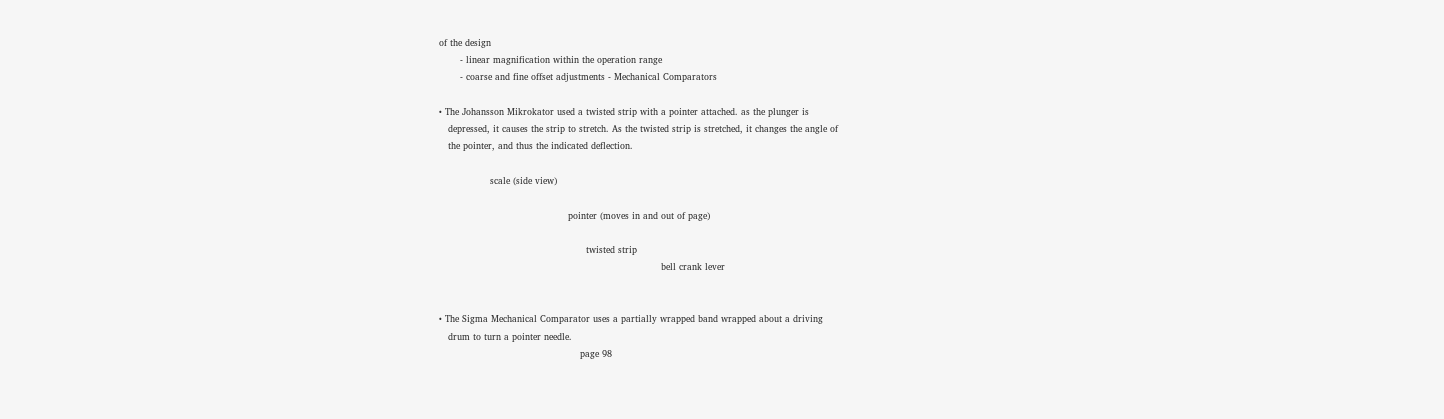of the design
       - linear magnification within the operation range
       - coarse and fine offset adjustments - Mechanical Comparators

• The Johansson Mikrokator used a twisted strip with a pointer attached. as the plunger is
   depressed, it causes the strip to stretch. As the twisted strip is stretched, it changes the angle of
   the pointer, and thus the indicated deflection.

                 scale (side view)

                                           pointer (moves in and out of page)

                                                 twisted strip
                                                                          bell crank lever


• The Sigma Mechanical Comparator uses a partially wrapped band wrapped about a driving
   drum to turn a pointer needle.
                                               page 98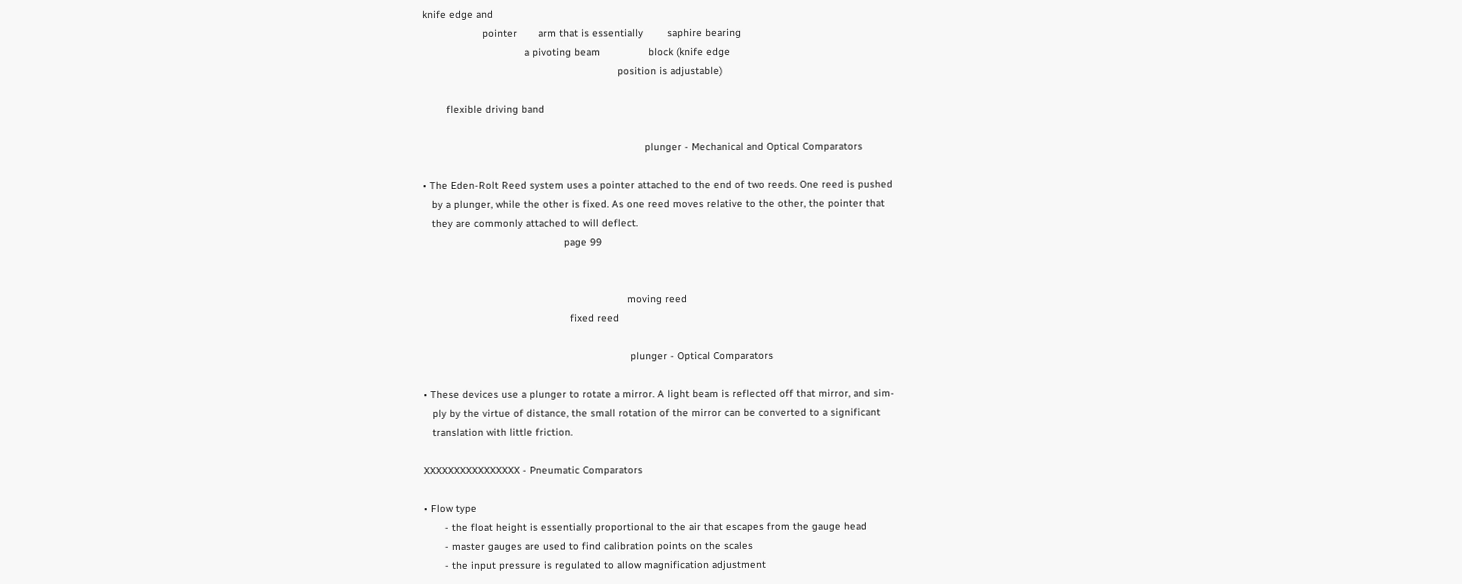knife edge and
                    pointer       arm that is essentially        saphire bearing
                                  a pivoting beam                block (knife edge
                                                                 position is adjustable)

        flexible driving band

                                                                          plunger - Mechanical and Optical Comparators

• The Eden-Rolt Reed system uses a pointer attached to the end of two reeds. One reed is pushed
   by a plunger, while the other is fixed. As one reed moves relative to the other, the pointer that
   they are commonly attached to will deflect.
                                               page 99


                                                                    moving reed
                                                 fixed reed

                                                                     plunger - Optical Comparators

• These devices use a plunger to rotate a mirror. A light beam is reflected off that mirror, and sim-
   ply by the virtue of distance, the small rotation of the mirror can be converted to a significant
   translation with little friction.

XXXXXXXXXXXXXXXX - Pneumatic Comparators

• Flow type
       - the float height is essentially proportional to the air that escapes from the gauge head
       - master gauges are used to find calibration points on the scales
       - the input pressure is regulated to allow magnification adjustment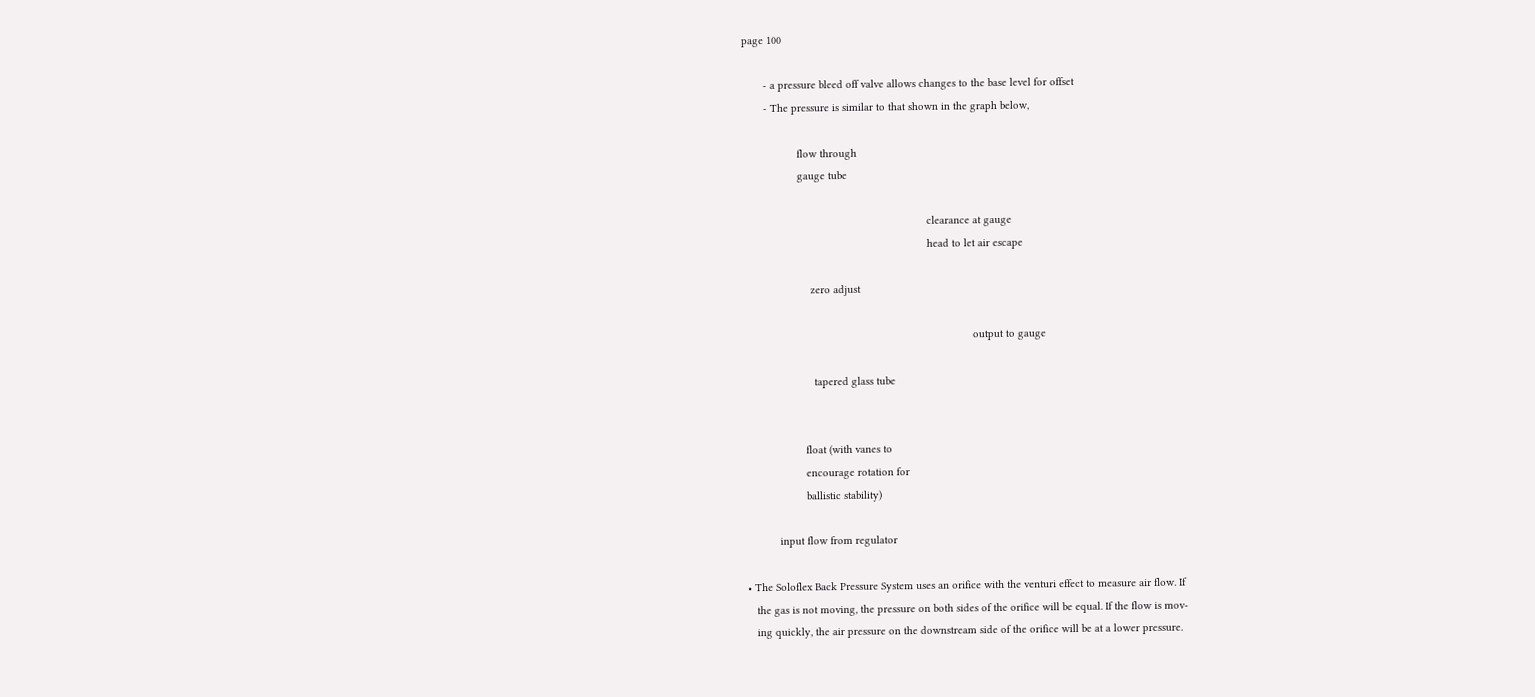page 100

       - a pressure bleed off valve allows changes to the base level for offset
       - The pressure is similar to that shown in the graph below,

                  flow through
                  gauge tube

                                                             clearance at gauge
                                                             head to let air escape

                      zero adjust

                                                                            output to gauge

                       tapered glass tube


                    float (with vanes to
                    encourage rotation for
                    ballistic stability)

           input flow from regulator

• The Soloflex Back Pressure System uses an orifice with the venturi effect to measure air flow. If
   the gas is not moving, the pressure on both sides of the orifice will be equal. If the flow is mov-
   ing quickly, the air pressure on the downstream side of the orifice will be at a lower pressure.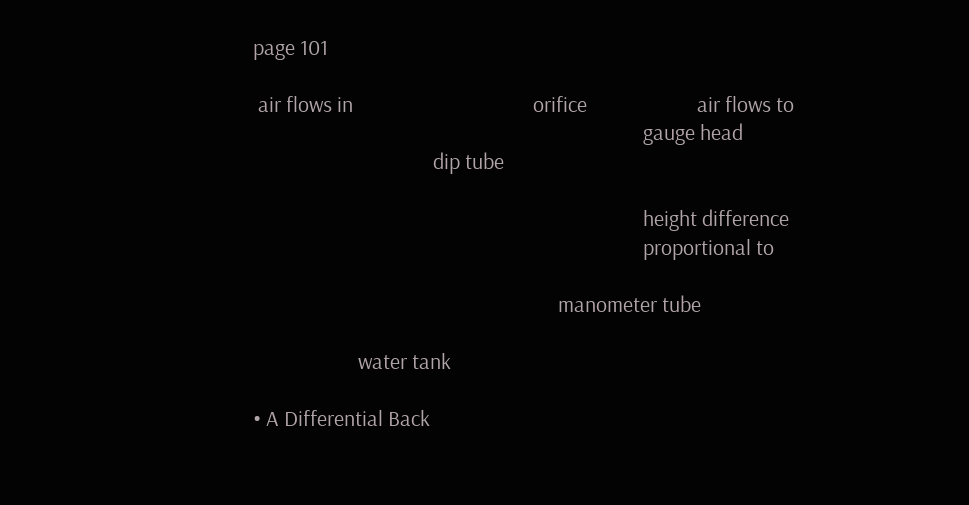page 101

 air flows in                                    orifice                      air flows to
                                                                              gauge head
                                    dip tube

                                                                              height difference
                                                                              proportional to

                                                             manometer tube

                     water tank

• A Differential Back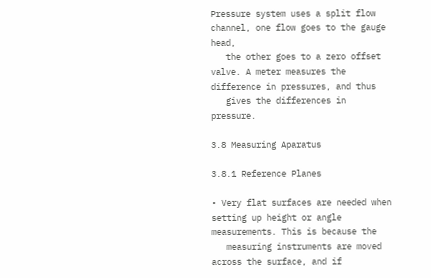Pressure system uses a split flow channel, one flow goes to the gauge head,
   the other goes to a zero offset valve. A meter measures the difference in pressures, and thus
   gives the differences in pressure.

3.8 Measuring Aparatus

3.8.1 Reference Planes

• Very flat surfaces are needed when setting up height or angle measurements. This is because the
   measuring instruments are moved across the surface, and if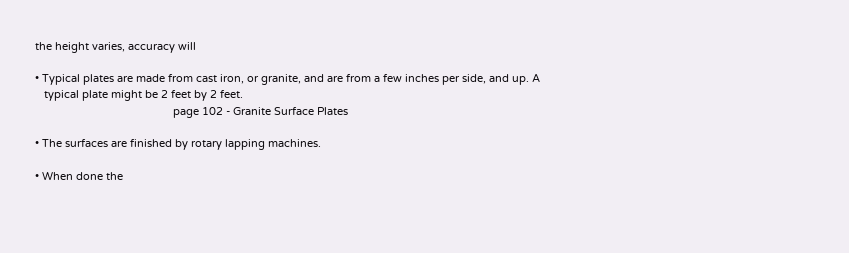the height varies, accuracy will

• Typical plates are made from cast iron, or granite, and are from a few inches per side, and up. A
   typical plate might be 2 feet by 2 feet.
                                              page 102 - Granite Surface Plates

• The surfaces are finished by rotary lapping machines.

• When done the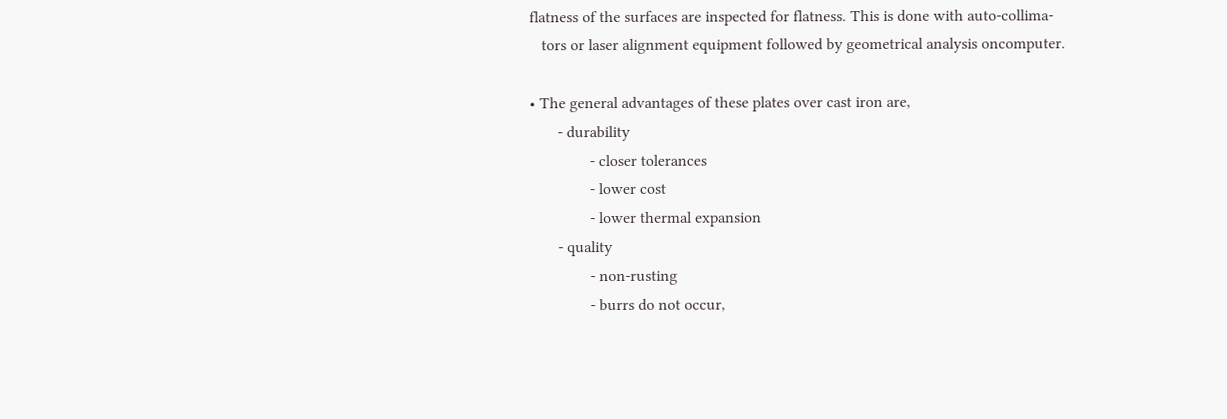flatness of the surfaces are inspected for flatness. This is done with auto-collima-
   tors or laser alignment equipment followed by geometrical analysis oncomputer.

• The general advantages of these plates over cast iron are,
       - durability
               - closer tolerances
               - lower cost
               - lower thermal expansion
       - quality
               - non-rusting
               - burrs do not occur,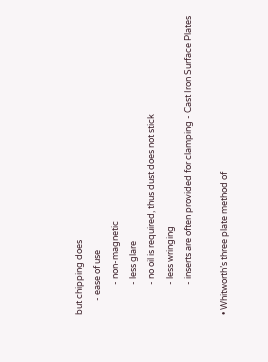but chipping does
       - ease of use
               - non-magnetic
               - less glare
               - no oil is required, thus dust does not stick
               - less wringing
               - inserts are often provided for clamping - Cast Iron Surface Plates

• Whitworth’s three plate method of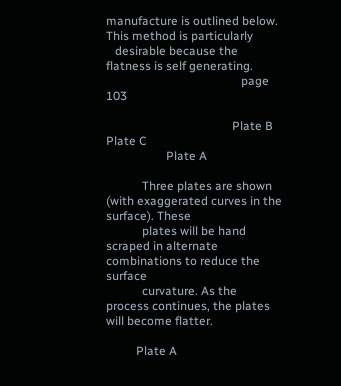manufacture is outlined below. This method is particularly
   desirable because the flatness is self generating.
                                             page 103

                                          Plate B                  Plate C
                    Plate A

            Three plates are shown (with exaggerated curves in the surface). These
            plates will be hand scraped in alternate combinations to reduce the surface
            curvature. As the process continues, the plates will become flatter.

          Plate A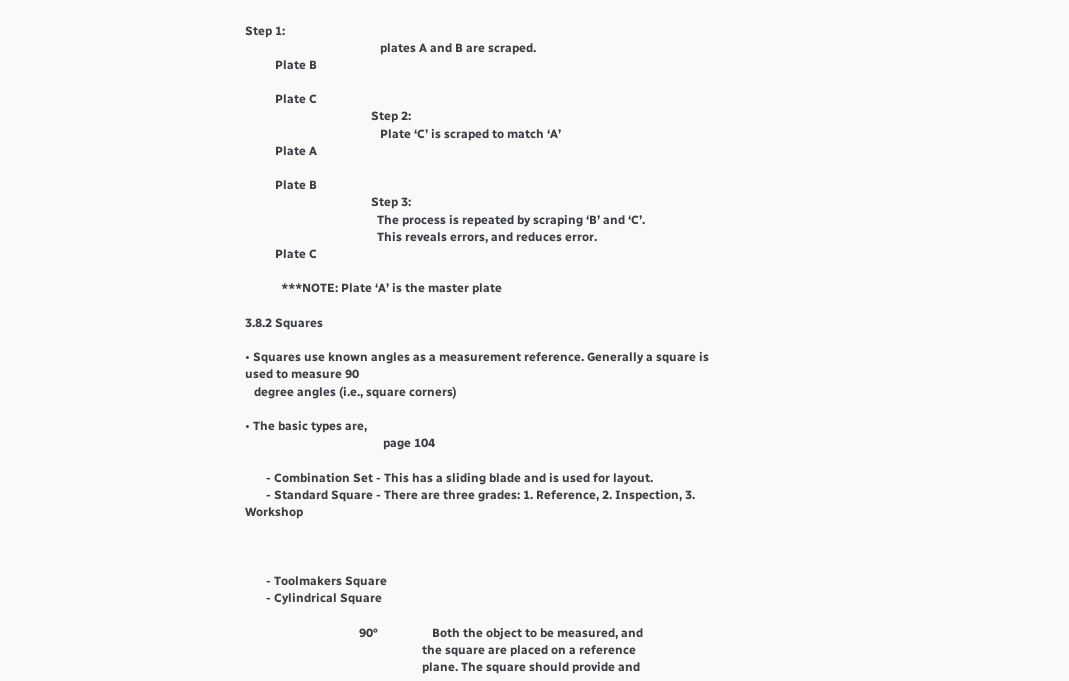Step 1:
                                             plates A and B are scraped.
          Plate B

          Plate C
                                          Step 2:
                                             Plate ‘C’ is scraped to match ‘A’
          Plate A

          Plate B
                                          Step 3:
                                            The process is repeated by scraping ‘B’ and ‘C’.
                                            This reveals errors, and reduces error.
          Plate C

            ***NOTE: Plate ‘A’ is the master plate

3.8.2 Squares

• Squares use known angles as a measurement reference. Generally a square is used to measure 90
   degree angles (i.e., square corners)

• The basic types are,
                                              page 104

       - Combination Set - This has a sliding blade and is used for layout.
       - Standard Square - There are three grades: 1. Reference, 2. Inspection, 3. Workshop



       - Toolmakers Square
       - Cylindrical Square

                                      90°                  Both the object to be measured, and
                                                           the square are placed on a reference
                                                           plane. The square should provide and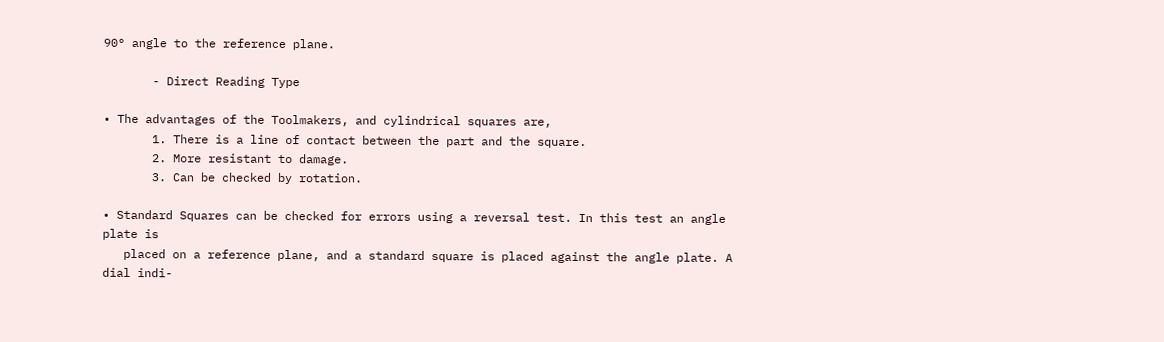90° angle to the reference plane.

       - Direct Reading Type

• The advantages of the Toolmakers, and cylindrical squares are,
       1. There is a line of contact between the part and the square.
       2. More resistant to damage.
       3. Can be checked by rotation.

• Standard Squares can be checked for errors using a reversal test. In this test an angle plate is
   placed on a reference plane, and a standard square is placed against the angle plate. A dial indi-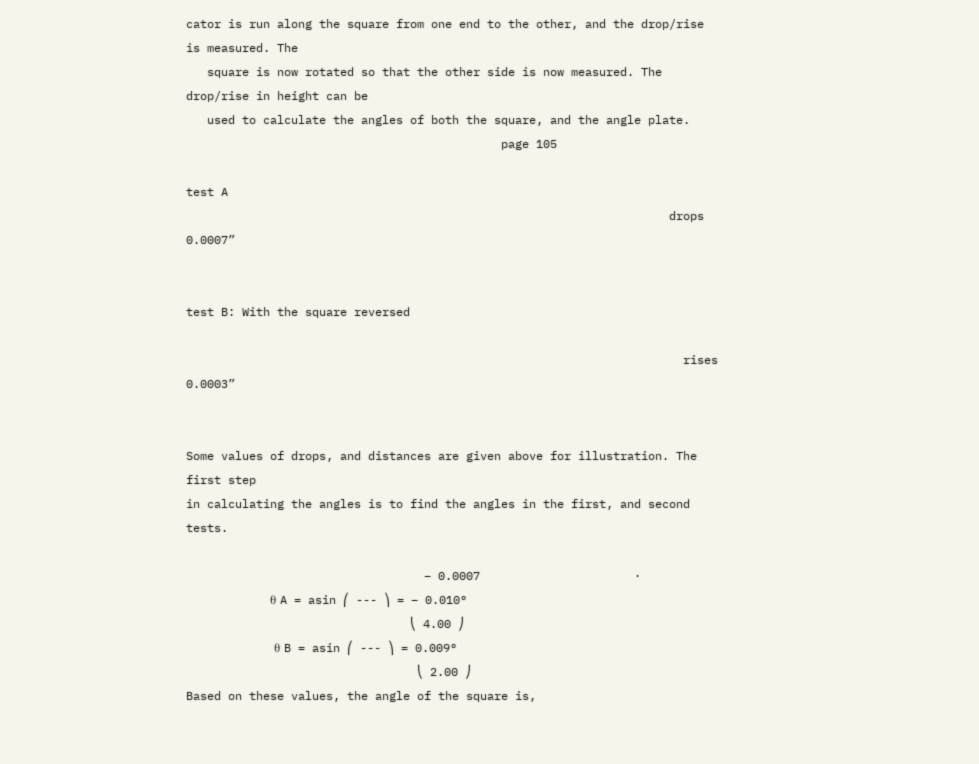cator is run along the square from one end to the other, and the drop/rise is measured. The
   square is now rotated so that the other side is now measured. The drop/rise in height can be
   used to calculate the angles of both the square, and the angle plate.
                                             page 105

test A
                                                                     drops 0.0007”


test B: With the square reversed

                                                                       rises 0.0003”


Some values of drops, and distances are given above for illustration. The first step
in calculating the angles is to find the angles in the first, and second tests.

                                  – 0.0007                      ·
                     θ A = asin ⎛ --- ⎞ = – 0.010°
                                ⎝ 4.00 ⎠
                      θ B = asin ⎛ --- ⎞ = 0.009°
                                 ⎝ 2.00 ⎠
Based on these values, the angle of the square is,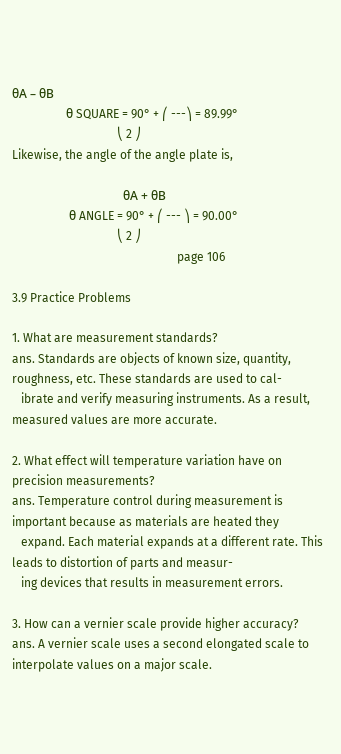θA – θB
                  θ SQUARE = 90° + ⎛ ---⎞ = 89.99°
                                   ⎝ 2 ⎠
Likewise, the angle of the angle plate is,

                                     θA + θB
                   θ ANGLE = 90° + ⎛ --- ⎞ = 90.00°
                                   ⎝ 2 ⎠
                                                       page 106

3.9 Practice Problems

1. What are measurement standards?
ans. Standards are objects of known size, quantity, roughness, etc. These standards are used to cal-
   ibrate and verify measuring instruments. As a result, measured values are more accurate.

2. What effect will temperature variation have on precision measurements?
ans. Temperature control during measurement is important because as materials are heated they
   expand. Each material expands at a different rate. This leads to distortion of parts and measur-
   ing devices that results in measurement errors.

3. How can a vernier scale provide higher accuracy?
ans. A vernier scale uses a second elongated scale to interpolate values on a major scale.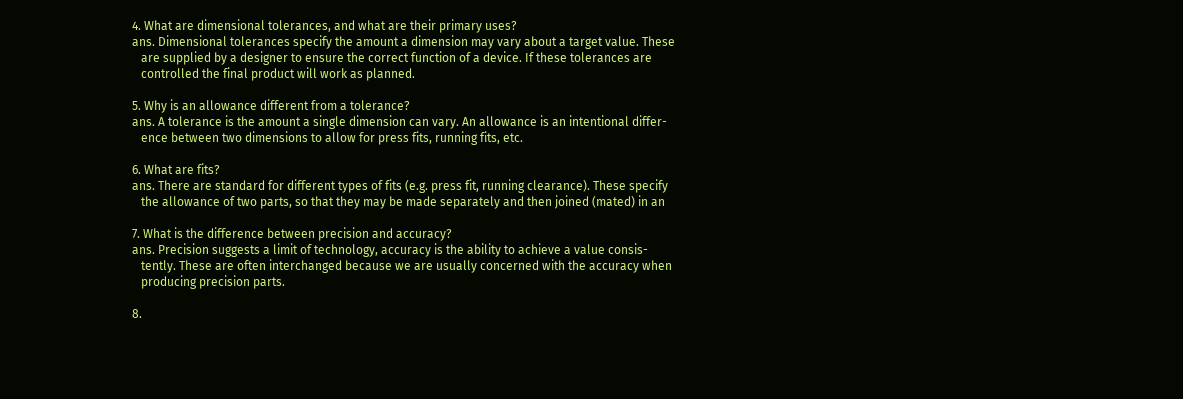4. What are dimensional tolerances, and what are their primary uses?
ans. Dimensional tolerances specify the amount a dimension may vary about a target value. These
   are supplied by a designer to ensure the correct function of a device. If these tolerances are
   controlled the final product will work as planned.

5. Why is an allowance different from a tolerance?
ans. A tolerance is the amount a single dimension can vary. An allowance is an intentional differ-
   ence between two dimensions to allow for press fits, running fits, etc.

6. What are fits?
ans. There are standard for different types of fits (e.g. press fit, running clearance). These specify
   the allowance of two parts, so that they may be made separately and then joined (mated) in an

7. What is the difference between precision and accuracy?
ans. Precision suggests a limit of technology, accuracy is the ability to achieve a value consis-
   tently. These are often interchanged because we are usually concerned with the accuracy when
   producing precision parts.

8.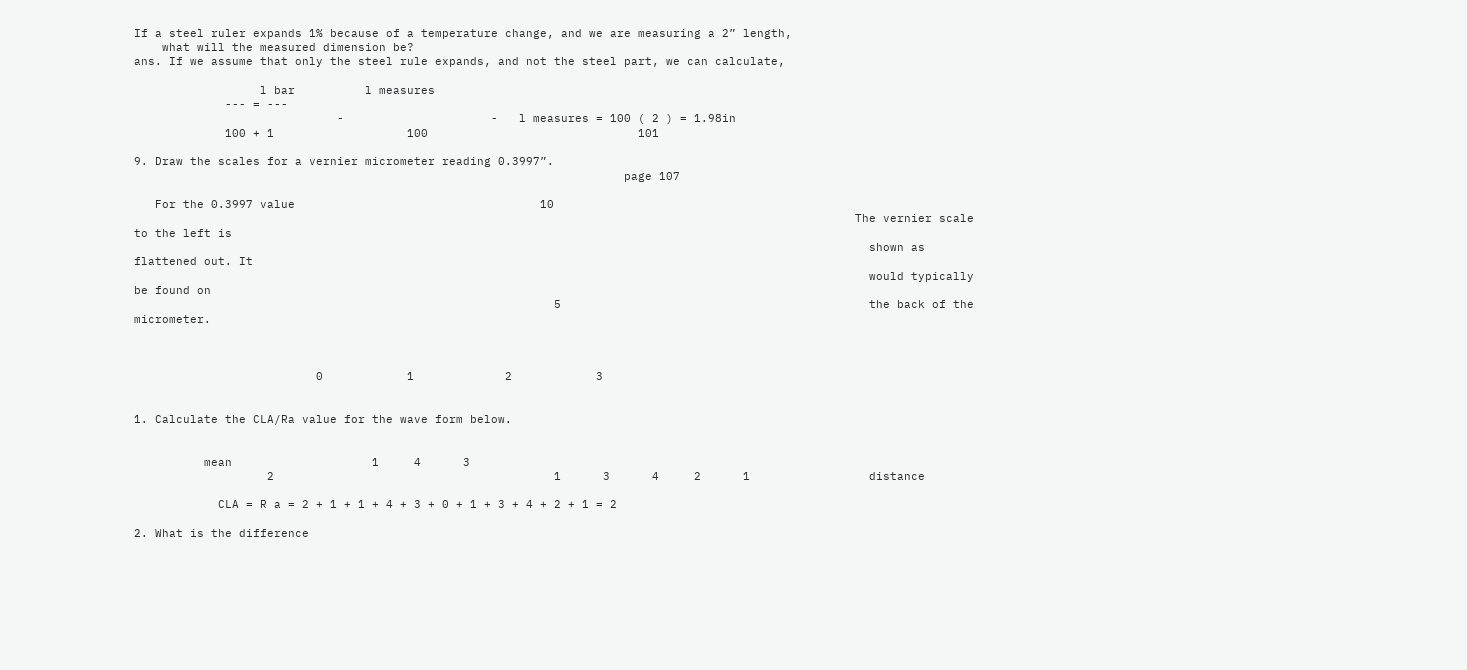If a steel ruler expands 1% because of a temperature change, and we are measuring a 2” length,
    what will the measured dimension be?
ans. If we assume that only the steel rule expands, and not the steel part, we can calculate,

                  l bar          l measures
             --- = ---
                             -                     -   l measures = 100 ( 2 ) = 1.98in
             100 + 1                   100                              101

9. Draw the scales for a vernier micrometer reading 0.3997”.
                                                                      page 107

   For the 0.3997 value                                   10
                                                                                                       The vernier scale to the left is
                                                                                                         shown as flattened out. It
                                                                                                         would typically be found on
                                                            5                                            the back of the micrometer.



                          0            1             2            3


1. Calculate the CLA/Ra value for the wave form below.


          mean                    1     4      3
                   2                                        1      3      4     2      1                 distance

            CLA = R a = 2 + 1 + 1 + 4 + 3 + 0 + 1 + 3 + 4 + 2 + 1 = 2

2. What is the difference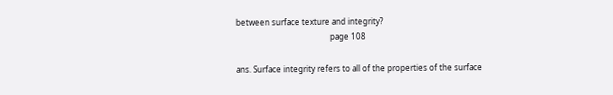between surface texture and integrity?
                                               page 108

ans. Surface integrity refers to all of the properties of the surface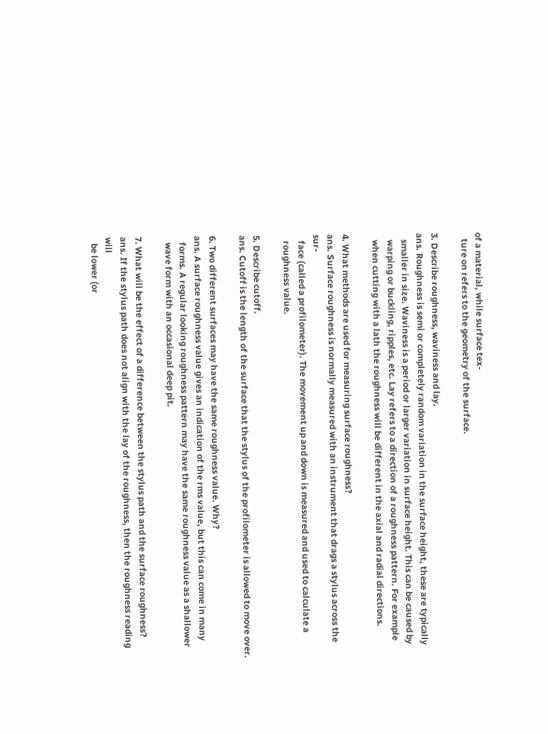of a material, while surface tex-
   ture on refers to the geometry of the surface.

3. Describe roughness, waviness and lay.
ans. Roughness is semi or completely random variation in the surface height, these are typically
   smaller in size. Waviness is a period or larger variation in surface height. This can be caused by
   warping or buckling, ripples, etc. Lay refers to a direction of a roughness pattern. For example
   when cutting with a lath the roughness will be different in the axial and radial directions.

4. What methods are used for measuring surface roughness?
ans. Surface roughness is normally measured with an instrument that drags a stylus across the sur-
   face (called a profilometer). The movement up and down is measured and used to calculate a
   roughness value.

5. Describe cutoff.
ans. Cutoff is the length of the surface that the stylus of the profilometer is allowed to move over.

6. Two different surfaces may have the same roughness value. Why?
ans. A surface roughness value gives an indication of the rms value, but this can come in many
   forms. A regular looking roughness pattern may have the same roughness value as a shallower
   wave form with an occasional deep pit.

7. What will be the effect of a difference between the stylus path and the surface roughness?
ans. If the stylus path does not align with the lay of the roughness, then the roughness reading will
   be lower (or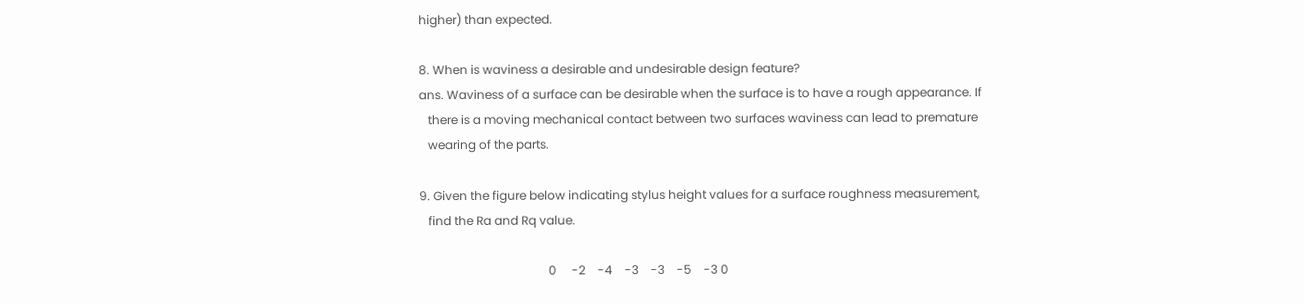higher) than expected.

8. When is waviness a desirable and undesirable design feature?
ans. Waviness of a surface can be desirable when the surface is to have a rough appearance. If
   there is a moving mechanical contact between two surfaces waviness can lead to premature
   wearing of the parts.

9. Given the figure below indicating stylus height values for a surface roughness measurement,
   find the Ra and Rq value.

                                           0     -2    -4    -3    -3    -5    -3 0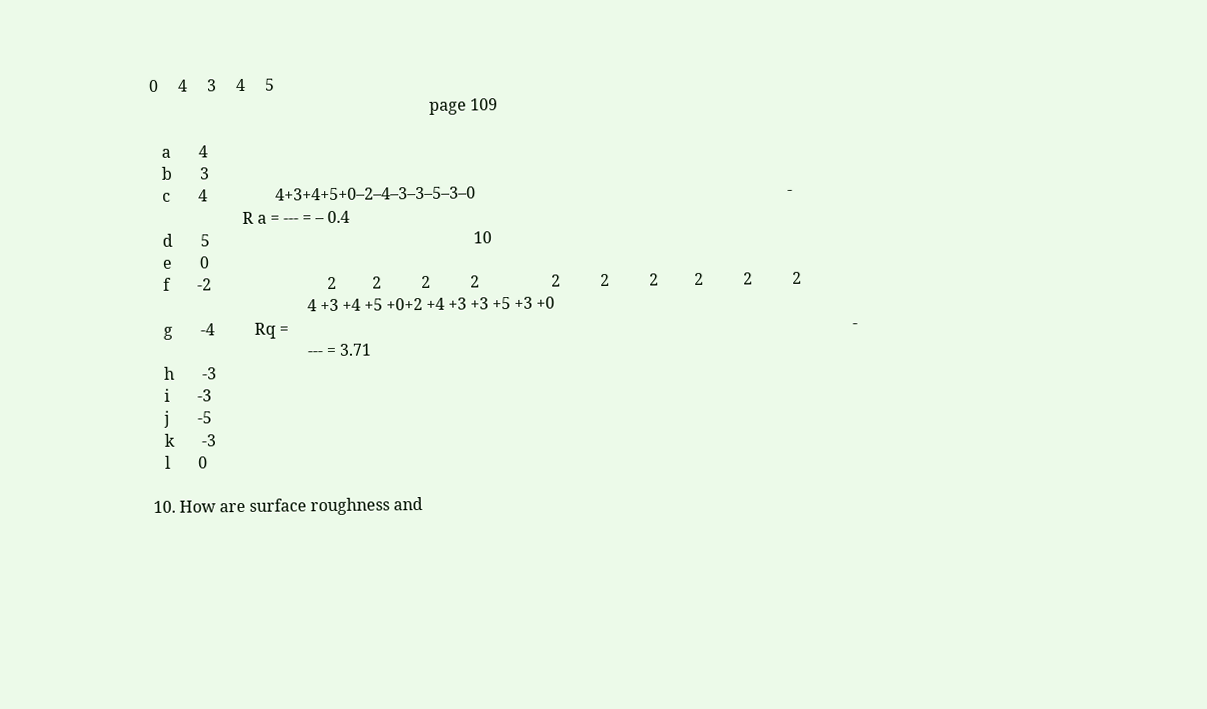0     4     3     4     5
                                                                      page 109

   a       4
   b       3
   c       4                 4+3+4+5+0–2–4–3–3–5–3–0                                                                              -
                       R a = --- = – 0.4
   d       5                                                                  10
   e       0
   f       -2                             2         2          2          2                  2          2          2         2          2          2
                                       4 +3 +4 +5 +0+2 +4 +3 +3 +5 +3 +0
   g       -4          Rq =                                                                                                                                             -
                                       --- = 3.71
   h       -3
   i       -3
   j       -5
   k       -3
   l       0

10. How are surface roughness and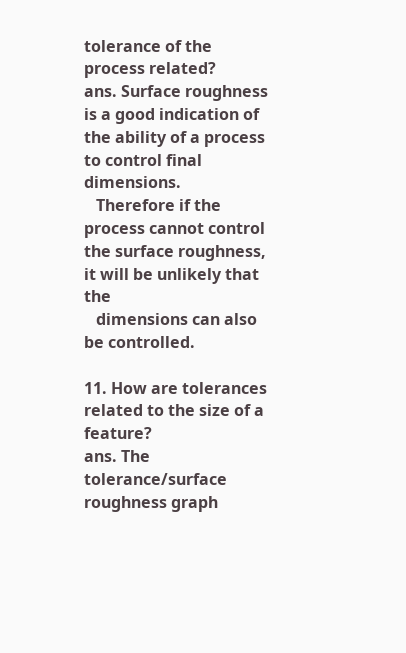tolerance of the process related?
ans. Surface roughness is a good indication of the ability of a process to control final dimensions.
   Therefore if the process cannot control the surface roughness, it will be unlikely that the
   dimensions can also be controlled.

11. How are tolerances related to the size of a feature?
ans. The tolerance/surface roughness graph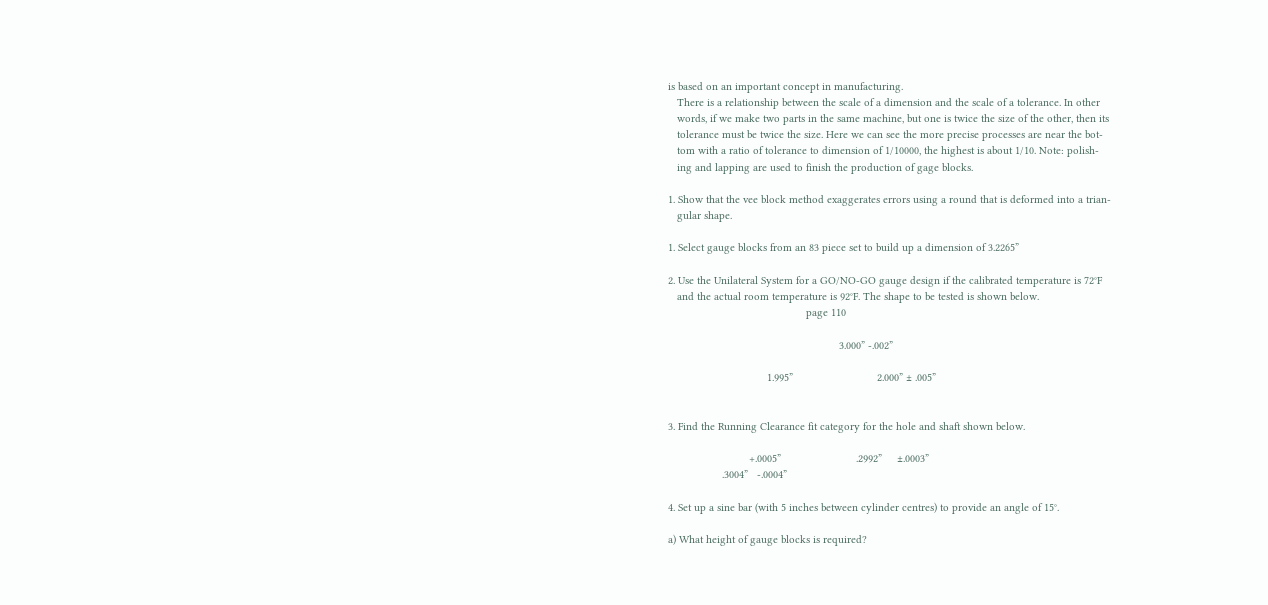is based on an important concept in manufacturing.
   There is a relationship between the scale of a dimension and the scale of a tolerance. In other
   words, if we make two parts in the same machine, but one is twice the size of the other, then its
   tolerance must be twice the size. Here we can see the more precise processes are near the bot-
   tom with a ratio of tolerance to dimension of 1/10000, the highest is about 1/10. Note: polish-
   ing and lapping are used to finish the production of gage blocks.

1. Show that the vee block method exaggerates errors using a round that is deformed into a trian-
   gular shape.

1. Select gauge blocks from an 83 piece set to build up a dimension of 3.2265”

2. Use the Unilateral System for a GO/NO-GO gauge design if the calibrated temperature is 72°F
   and the actual room temperature is 92°F. The shape to be tested is shown below.
                                              page 110

                                                         3.000” -.002”

                                 1.995”                            2.000” ± .005”


3. Find the Running Clearance fit category for the hole and shaft shown below.

                           +.0005”                         .2992”     ±.0003”
                  .3004”   -.0004”

4. Set up a sine bar (with 5 inches between cylinder centres) to provide an angle of 15°.

a) What height of gauge blocks is required?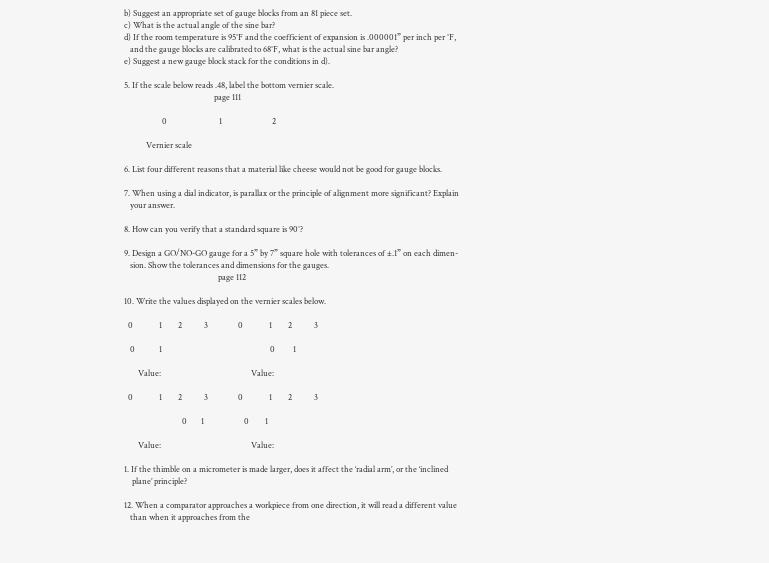b) Suggest an appropriate set of gauge blocks from an 81 piece set.
c) What is the actual angle of the sine bar?
d) If the room temperature is 95°F and the coefficient of expansion is .000001” per inch per °F,
   and the gauge blocks are calibrated to 68°F, what is the actual sine bar angle?
e) Suggest a new gauge block stack for the conditions in d).

5. If the scale below reads .48, label the bottom vernier scale.
                                             page 111

                   0                          1                         2

           Vernier scale

6. List four different reasons that a material like cheese would not be good for gauge blocks.

7. When using a dial indicator, is parallax or the principle of alignment more significant? Explain
   your answer.

8. How can you verify that a standard square is 90°?

9. Design a GO/NO-GO gauge for a 5” by 7” square hole with tolerances of ±.1” on each dimen-
   sion. Show the tolerances and dimensions for the gauges.
                                               page 112

10. Write the values displayed on the vernier scales below.

  0             1        2           3               0             1        2           3

   0            1                                                      0         1

       Value:                                             Value:

  0             1        2           3               0             1        2           3

                             0       1                    0        1

       Value:                                             Value:

1. If the thimble on a micrometer is made larger, does it affect the ‘radial arm’, or the ‘inclined
    plane’ principle?

12. When a comparator approaches a workpiece from one direction, it will read a different value
   than when it approaches from the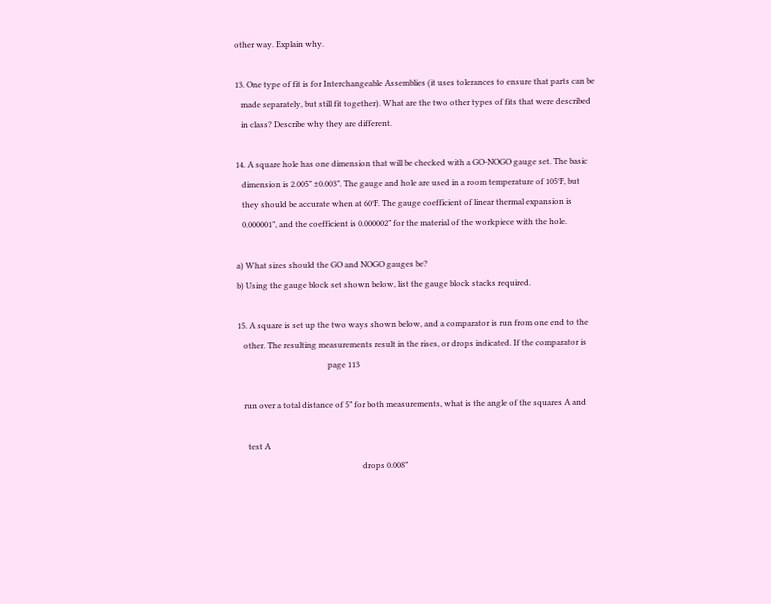other way. Explain why.

13. One type of fit is for Interchangeable Assemblies (it uses tolerances to ensure that parts can be
   made separately, but still fit together). What are the two other types of fits that were described
   in class? Describe why they are different.

14. A square hole has one dimension that will be checked with a GO-NOGO gauge set. The basic
   dimension is 2.005” ±0.003”. The gauge and hole are used in a room temperature of 105°F, but
   they should be accurate when at 60°F. The gauge coefficient of linear thermal expansion is
   0.000001”, and the coefficient is 0.000002” for the material of the workpiece with the hole.

a) What sizes should the GO and NOGO gauges be?
b) Using the gauge block set shown below, list the gauge block stacks required.

15. A square is set up the two ways shown below, and a comparator is run from one end to the
   other. The resulting measurements result in the rises, or drops indicated. If the comparator is
                                             page 113

   run over a total distance of 5” for both measurements, what is the angle of the squares A and

     test A
                                                              drops 0.008”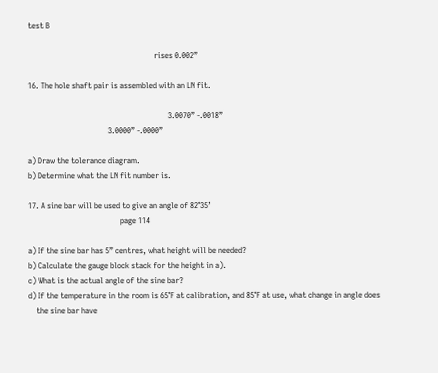test B

                                                               rises 0.002”

16. The hole shaft pair is assembled with an LN fit.

                                                                      3.0070” -.0018”
                                        3.0000” -.0000”

a) Draw the tolerance diagram.
b) Determine what the LN fit number is.

17. A sine bar will be used to give an angle of 82°35’
                                              page 114

a) If the sine bar has 5” centres, what height will be needed?
b) Calculate the gauge block stack for the height in a).
c) What is the actual angle of the sine bar?
d) If the temperature in the room is 65°F at calibration, and 85°F at use, what change in angle does
    the sine bar have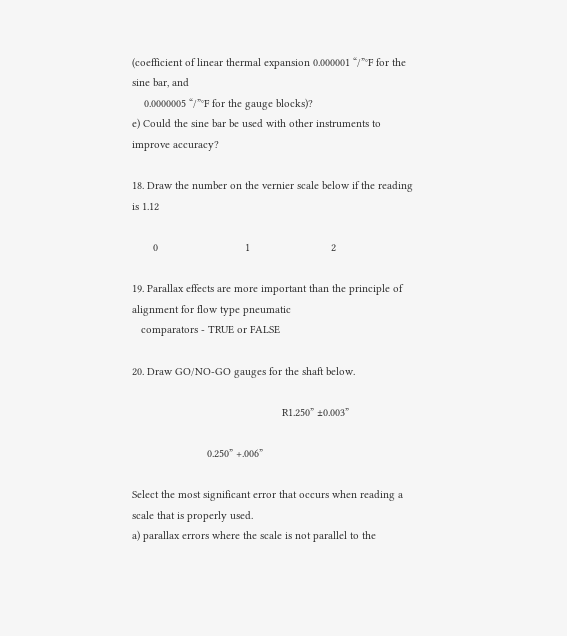(coefficient of linear thermal expansion 0.000001 “/”°F for the sine bar, and
    0.0000005 “/”°F for the gauge blocks)?
e) Could the sine bar be used with other instruments to improve accuracy?

18. Draw the number on the vernier scale below if the reading is 1.12

       0                             1                           2

19. Parallax effects are more important than the principle of alignment for flow type pneumatic
   comparators - TRUE or FALSE

20. Draw GO/NO-GO gauges for the shaft below.

                                                  R1.250” ±0.003”

                         0.250” +.006”

Select the most significant error that occurs when reading a scale that is properly used.
a) parallax errors where the scale is not parallel to the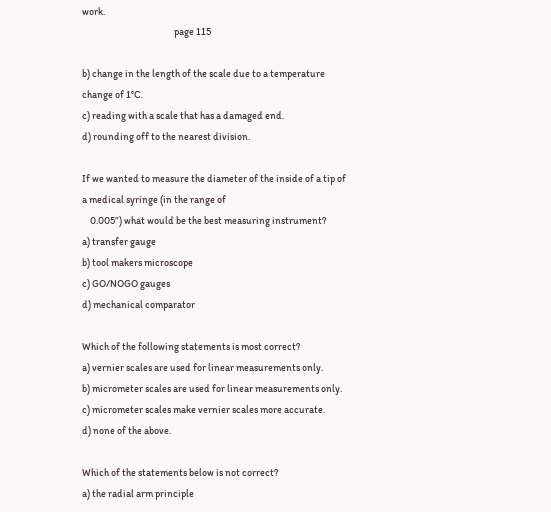work.
                                              page 115

b) change in the length of the scale due to a temperature change of 1°C.
c) reading with a scale that has a damaged end.
d) rounding off to the nearest division.

If we wanted to measure the diameter of the inside of a tip of a medical syringe (in the range of
    0.005”) what would be the best measuring instrument?
a) transfer gauge
b) tool makers microscope
c) GO/NOGO gauges
d) mechanical comparator

Which of the following statements is most correct?
a) vernier scales are used for linear measurements only.
b) micrometer scales are used for linear measurements only.
c) micrometer scales make vernier scales more accurate.
d) none of the above.

Which of the statements below is not correct?
a) the radial arm principle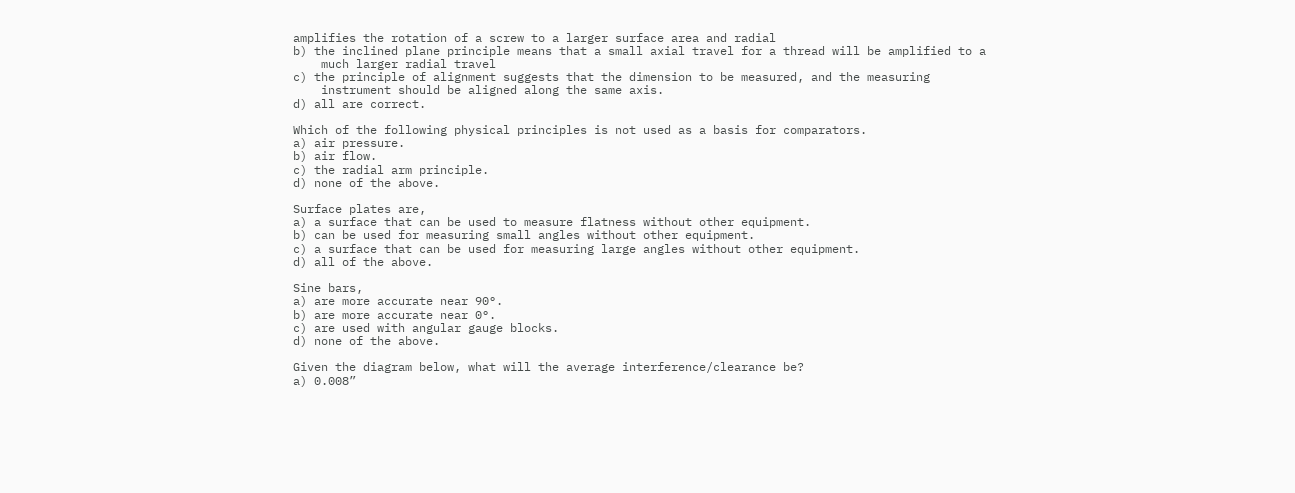amplifies the rotation of a screw to a larger surface area and radial
b) the inclined plane principle means that a small axial travel for a thread will be amplified to a
    much larger radial travel
c) the principle of alignment suggests that the dimension to be measured, and the measuring
    instrument should be aligned along the same axis.
d) all are correct.

Which of the following physical principles is not used as a basis for comparators.
a) air pressure.
b) air flow.
c) the radial arm principle.
d) none of the above.

Surface plates are,
a) a surface that can be used to measure flatness without other equipment.
b) can be used for measuring small angles without other equipment.
c) a surface that can be used for measuring large angles without other equipment.
d) all of the above.

Sine bars,
a) are more accurate near 90°.
b) are more accurate near 0°.
c) are used with angular gauge blocks.
d) none of the above.

Given the diagram below, what will the average interference/clearance be?
a) 0.008”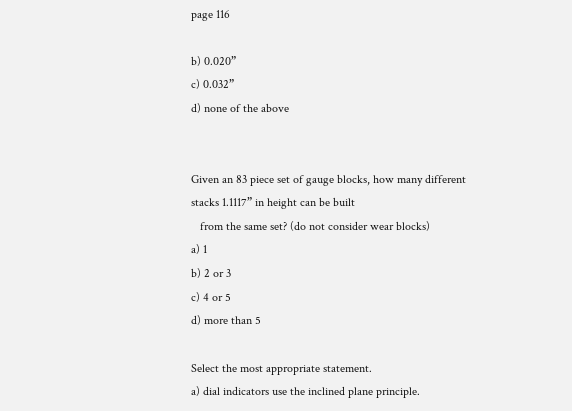page 116

b) 0.020”
c) 0.032”
d) none of the above


Given an 83 piece set of gauge blocks, how many different stacks 1.1117” in height can be built
   from the same set? (do not consider wear blocks)
a) 1
b) 2 or 3
c) 4 or 5
d) more than 5

Select the most appropriate statement.
a) dial indicators use the inclined plane principle.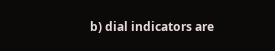b) dial indicators are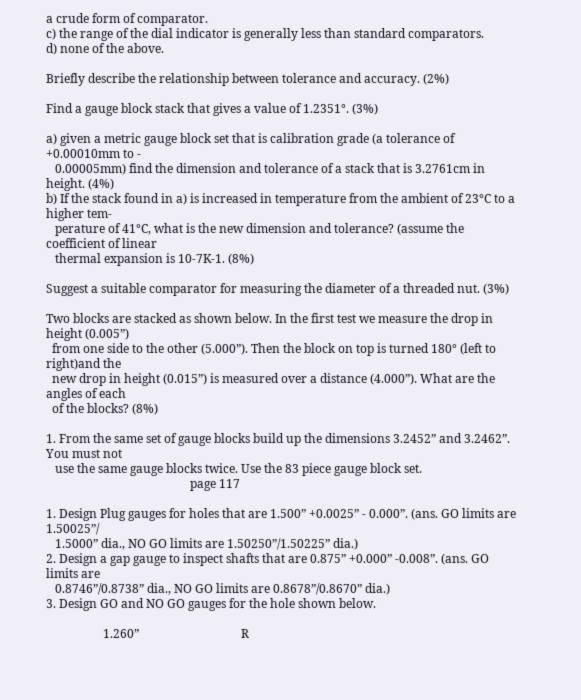a crude form of comparator.
c) the range of the dial indicator is generally less than standard comparators.
d) none of the above.

Briefly describe the relationship between tolerance and accuracy. (2%)

Find a gauge block stack that gives a value of 1.2351°. (3%)

a) given a metric gauge block set that is calibration grade (a tolerance of +0.00010mm to -
   0.00005mm) find the dimension and tolerance of a stack that is 3.2761cm in height. (4%)
b) If the stack found in a) is increased in temperature from the ambient of 23°C to a higher tem-
   perature of 41°C, what is the new dimension and tolerance? (assume the coefficient of linear
   thermal expansion is 10-7K-1. (8%)

Suggest a suitable comparator for measuring the diameter of a threaded nut. (3%)

Two blocks are stacked as shown below. In the first test we measure the drop in height (0.005”)
  from one side to the other (5.000”). Then the block on top is turned 180° (left to right)and the
  new drop in height (0.015”) is measured over a distance (4.000”). What are the angles of each
  of the blocks? (8%)

1. From the same set of gauge blocks build up the dimensions 3.2452” and 3.2462”. You must not
   use the same gauge blocks twice. Use the 83 piece gauge block set.
                                                page 117

1. Design Plug gauges for holes that are 1.500” +0.0025” - 0.000”. (ans. GO limits are 1.50025”/
   1.5000” dia., NO GO limits are 1.50250”/1.50225” dia.)
2. Design a gap gauge to inspect shafts that are 0.875” +0.000” -0.008”. (ans. GO limits are
   0.8746”/0.8738” dia., NO GO limits are 0.8678”/0.8670” dia.)
3. Design GO and NO GO gauges for the hole shown below.

                   1.260”                                  R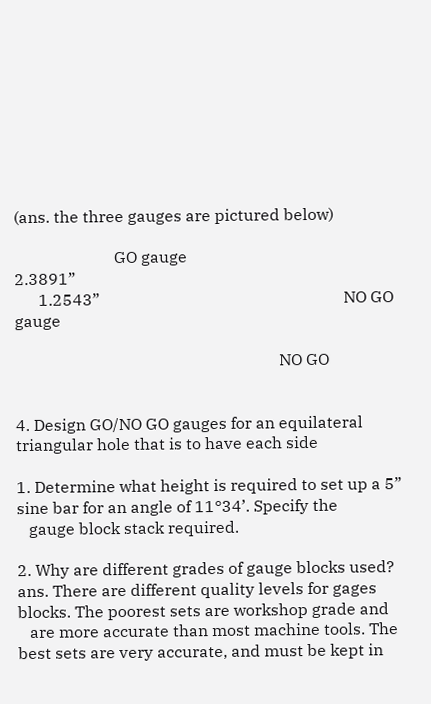(ans. the three gauges are pictured below)

                         GO gauge                                           2.3891”
      1.2543”                                                             NO GO gauge

                                                                  NO GO


4. Design GO/NO GO gauges for an equilateral triangular hole that is to have each side

1. Determine what height is required to set up a 5” sine bar for an angle of 11°34’. Specify the
   gauge block stack required.

2. Why are different grades of gauge blocks used?
ans. There are different quality levels for gages blocks. The poorest sets are workshop grade and
   are more accurate than most machine tools. The best sets are very accurate, and must be kept in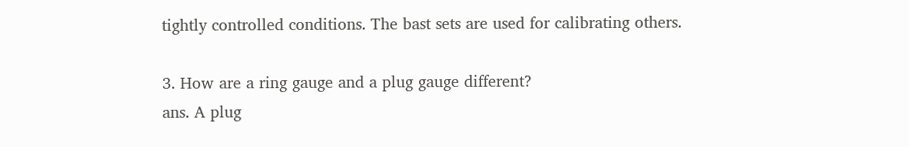tightly controlled conditions. The bast sets are used for calibrating others.

3. How are a ring gauge and a plug gauge different?
ans. A plug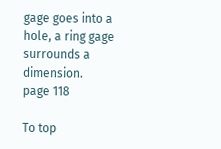gage goes into a hole, a ring gage surrounds a dimension.
page 118

To top